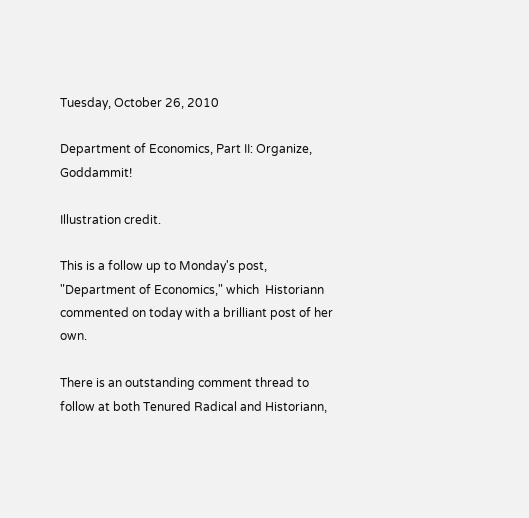Tuesday, October 26, 2010

Department of Economics, Part II: Organize, Goddammit!

Illustration credit.

This is a follow up to Monday's post, "Department of Economics," which  Historiann commented on today with a brilliant post of her own.

There is an outstanding comment thread to follow at both Tenured Radical and Historiann,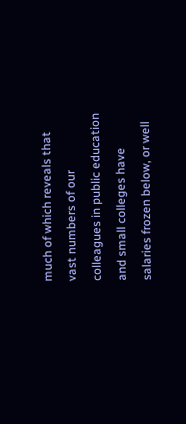much of which reveals that vast numbers of our colleagues in public education and small colleges have salaries frozen below, or well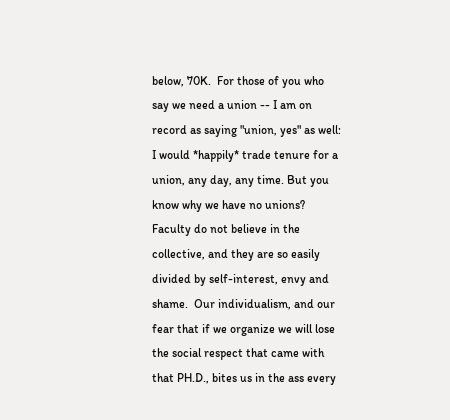below, 70K.  For those of you who say we need a union -- I am on record as saying "union, yes" as well: I would *happily* trade tenure for a union, any day, any time. But you know why we have no unions? Faculty do not believe in the collective, and they are so easily divided by self-interest, envy and shame.  Our individualism, and our fear that if we organize we will lose the social respect that came with that PH.D., bites us in the ass every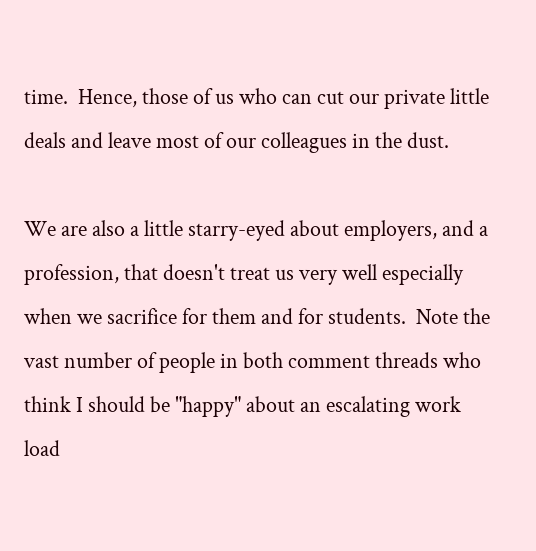time.  Hence, those of us who can cut our private little deals and leave most of our colleagues in the dust.

We are also a little starry-eyed about employers, and a profession, that doesn't treat us very well especially when we sacrifice for them and for students.  Note the vast number of people in both comment threads who think I should be "happy" about an escalating work load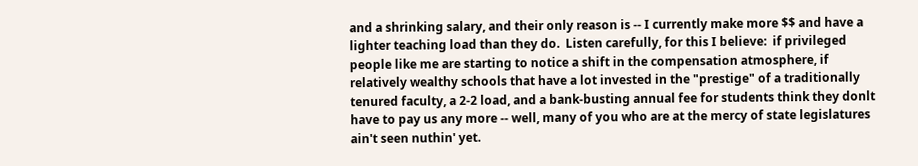and a shrinking salary, and their only reason is -- I currently make more $$ and have a lighter teaching load than they do.  Listen carefully, for this I believe:  if privileged people like me are starting to notice a shift in the compensation atmosphere, if relatively wealthy schools that have a lot invested in the "prestige" of a traditionally tenured faculty, a 2-2 load, and a bank-busting annual fee for students think they donlt have to pay us any more -- well, many of you who are at the mercy of state legislatures ain't seen nuthin' yet.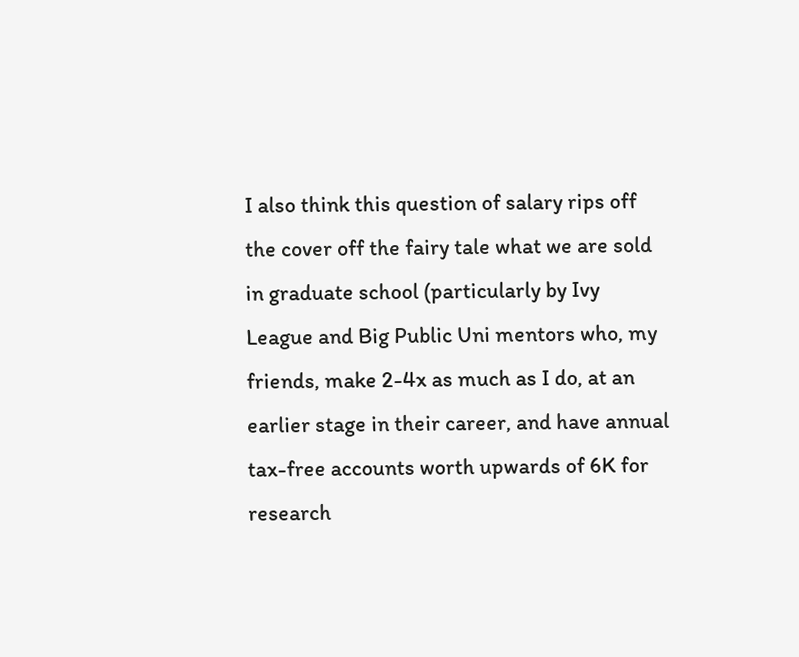I also think this question of salary rips off the cover off the fairy tale what we are sold in graduate school (particularly by Ivy League and Big Public Uni mentors who, my friends, make 2-4x as much as I do, at an earlier stage in their career, and have annual tax-free accounts worth upwards of 6K for research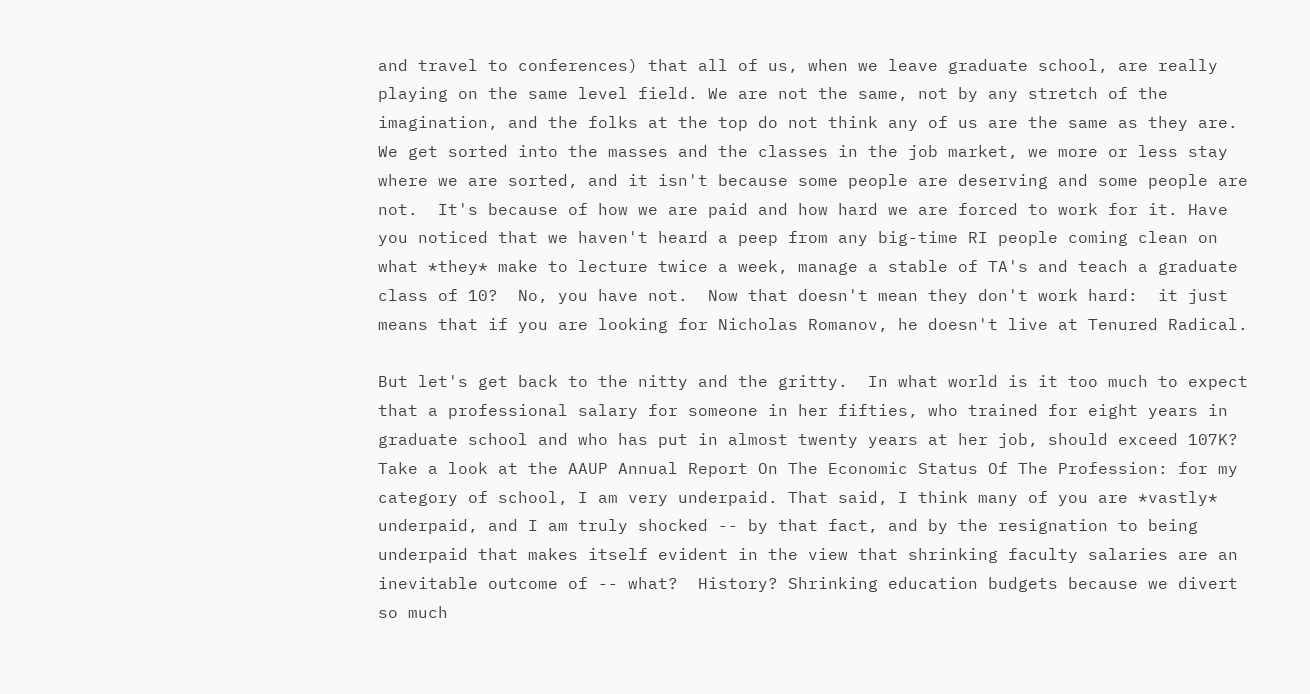and travel to conferences) that all of us, when we leave graduate school, are really playing on the same level field. We are not the same, not by any stretch of the imagination, and the folks at the top do not think any of us are the same as they are. We get sorted into the masses and the classes in the job market, we more or less stay where we are sorted, and it isn't because some people are deserving and some people are not.  It's because of how we are paid and how hard we are forced to work for it. Have you noticed that we haven't heard a peep from any big-time RI people coming clean on what *they* make to lecture twice a week, manage a stable of TA's and teach a graduate class of 10?  No, you have not.  Now that doesn't mean they don't work hard:  it just means that if you are looking for Nicholas Romanov, he doesn't live at Tenured Radical.

But let's get back to the nitty and the gritty.  In what world is it too much to expect that a professional salary for someone in her fifties, who trained for eight years in graduate school and who has put in almost twenty years at her job, should exceed 107K? Take a look at the AAUP Annual Report On The Economic Status Of The Profession: for my category of school, I am very underpaid. That said, I think many of you are *vastly* underpaid, and I am truly shocked -- by that fact, and by the resignation to being underpaid that makes itself evident in the view that shrinking faculty salaries are an inevitable outcome of -- what?  History? Shrinking education budgets because we divert so much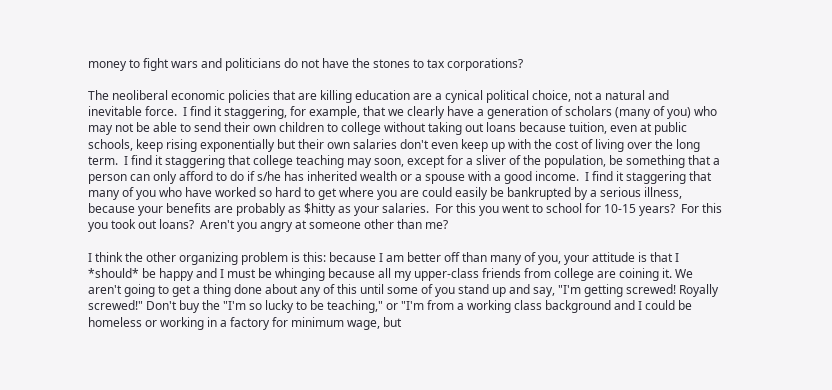money to fight wars and politicians do not have the stones to tax corporations?

The neoliberal economic policies that are killing education are a cynical political choice, not a natural and inevitable force.  I find it staggering, for example, that we clearly have a generation of scholars (many of you) who may not be able to send their own children to college without taking out loans because tuition, even at public schools, keep rising exponentially but their own salaries don't even keep up with the cost of living over the long term.  I find it staggering that college teaching may soon, except for a sliver of the population, be something that a person can only afford to do if s/he has inherited wealth or a spouse with a good income.  I find it staggering that many of you who have worked so hard to get where you are could easily be bankrupted by a serious illness, because your benefits are probably as $hitty as your salaries.  For this you went to school for 10-15 years?  For this you took out loans?  Aren't you angry at someone other than me?

I think the other organizing problem is this: because I am better off than many of you, your attitude is that I *should* be happy and I must be whinging because all my upper-class friends from college are coining it. We aren't going to get a thing done about any of this until some of you stand up and say, "I'm getting screwed! Royally screwed!" Don't buy the "I'm so lucky to be teaching," or "I'm from a working class background and I could be homeless or working in a factory for minimum wage, but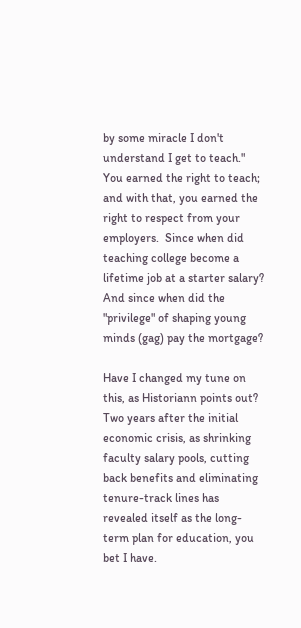by some miracle I don't understand I get to teach." You earned the right to teach; and with that, you earned the right to respect from your employers.  Since when did teaching college become a lifetime job at a starter salary?  And since when did the "privilege" of shaping young minds (gag) pay the mortgage?

Have I changed my tune on this, as Historiann points out?  Two years after the initial economic crisis, as shrinking faculty salary pools, cutting back benefits and eliminating tenure-track lines has revealed itself as the long-term plan for education, you bet I have.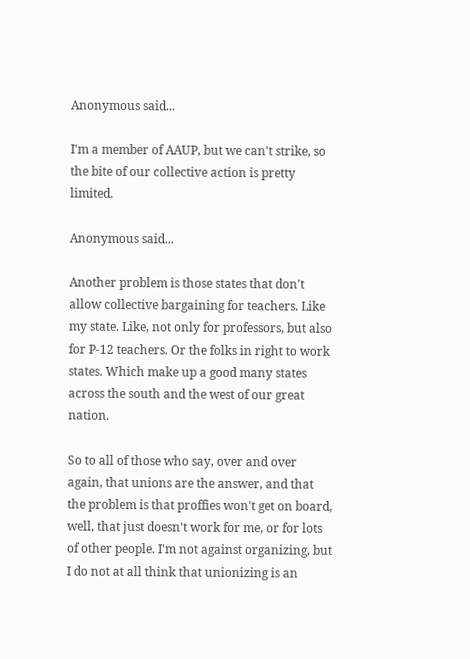Anonymous said...

I'm a member of AAUP, but we can't strike, so the bite of our collective action is pretty limited.

Anonymous said...

Another problem is those states that don't allow collective bargaining for teachers. Like my state. Like, not only for professors, but also for P-12 teachers. Or the folks in right to work states. Which make up a good many states across the south and the west of our great nation.

So to all of those who say, over and over again, that unions are the answer, and that the problem is that proffies won't get on board, well, that just doesn't work for me, or for lots of other people. I'm not against organizing, but I do not at all think that unionizing is an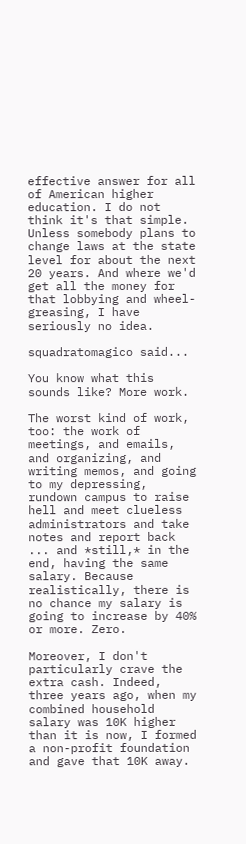effective answer for all of American higher education. I do not think it's that simple. Unless somebody plans to change laws at the state level for about the next 20 years. And where we'd get all the money for that lobbying and wheel-greasing, I have seriously no idea.

squadratomagico said...

You know what this sounds like? More work.

The worst kind of work, too: the work of meetings, and emails, and organizing, and writing memos, and going to my depressing, rundown campus to raise hell and meet clueless administrators and take notes and report back ... and *still,* in the end, having the same salary. Because realistically, there is no chance my salary is going to increase by 40% or more. Zero.

Moreover, I don't particularly crave the extra cash. Indeed, three years ago, when my combined household salary was 10K higher than it is now, I formed a non-profit foundation and gave that 10K away.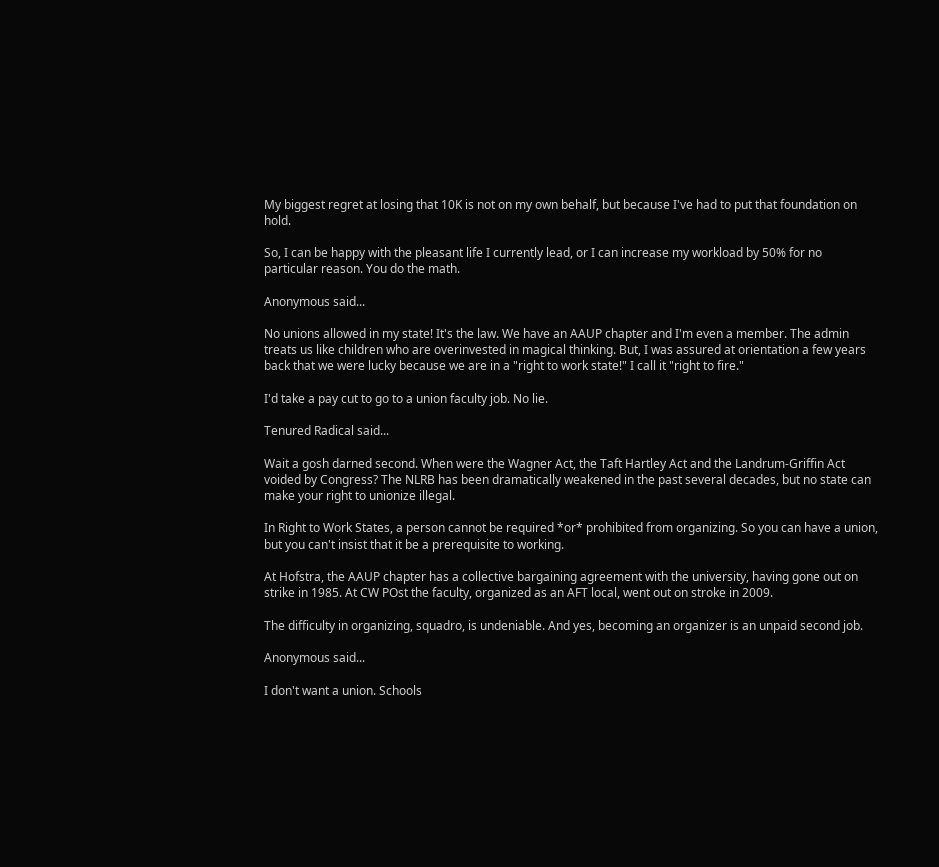My biggest regret at losing that 10K is not on my own behalf, but because I've had to put that foundation on hold.

So, I can be happy with the pleasant life I currently lead, or I can increase my workload by 50% for no particular reason. You do the math.

Anonymous said...

No unions allowed in my state! It's the law. We have an AAUP chapter and I'm even a member. The admin treats us like children who are overinvested in magical thinking. But, I was assured at orientation a few years back that we were lucky because we are in a "right to work state!" I call it "right to fire."

I'd take a pay cut to go to a union faculty job. No lie.

Tenured Radical said...

Wait a gosh darned second. When were the Wagner Act, the Taft Hartley Act and the Landrum-Griffin Act voided by Congress? The NLRB has been dramatically weakened in the past several decades, but no state can make your right to unionize illegal.

In Right to Work States, a person cannot be required *or* prohibited from organizing. So you can have a union, but you can't insist that it be a prerequisite to working.

At Hofstra, the AAUP chapter has a collective bargaining agreement with the university, having gone out on strike in 1985. At CW POst the faculty, organized as an AFT local, went out on stroke in 2009.

The difficulty in organizing, squadro, is undeniable. And yes, becoming an organizer is an unpaid second job.

Anonymous said...

I don't want a union. Schools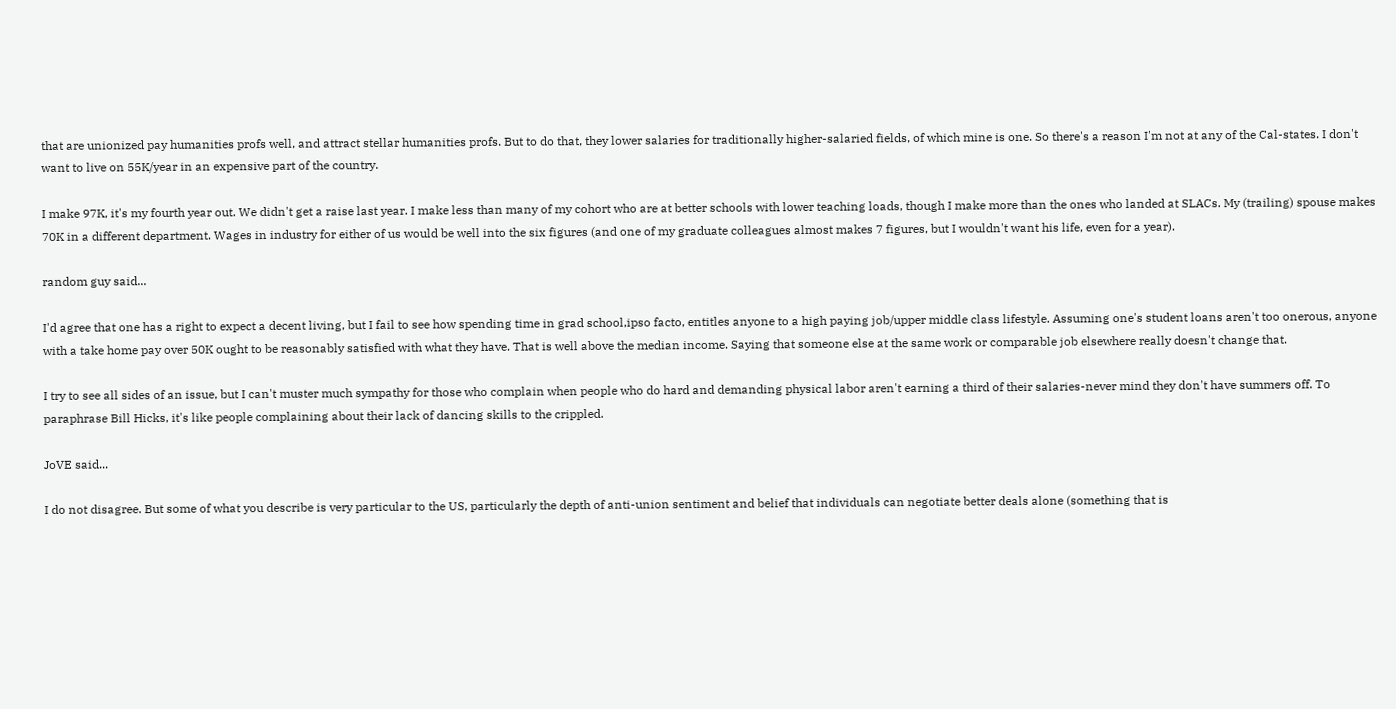that are unionized pay humanities profs well, and attract stellar humanities profs. But to do that, they lower salaries for traditionally higher-salaried fields, of which mine is one. So there's a reason I'm not at any of the Cal-states. I don't want to live on 55K/year in an expensive part of the country.

I make 97K, it's my fourth year out. We didn't get a raise last year. I make less than many of my cohort who are at better schools with lower teaching loads, though I make more than the ones who landed at SLACs. My (trailing) spouse makes 70K in a different department. Wages in industry for either of us would be well into the six figures (and one of my graduate colleagues almost makes 7 figures, but I wouldn't want his life, even for a year).

random guy said...

I'd agree that one has a right to expect a decent living, but I fail to see how spending time in grad school,ipso facto, entitles anyone to a high paying job/upper middle class lifestyle. Assuming one's student loans aren't too onerous, anyone with a take home pay over 50K ought to be reasonably satisfied with what they have. That is well above the median income. Saying that someone else at the same work or comparable job elsewhere really doesn't change that.

I try to see all sides of an issue, but I can't muster much sympathy for those who complain when people who do hard and demanding physical labor aren't earning a third of their salaries-never mind they don't have summers off. To paraphrase Bill Hicks, it's like people complaining about their lack of dancing skills to the crippled.

JoVE said...

I do not disagree. But some of what you describe is very particular to the US, particularly the depth of anti-union sentiment and belief that individuals can negotiate better deals alone (something that is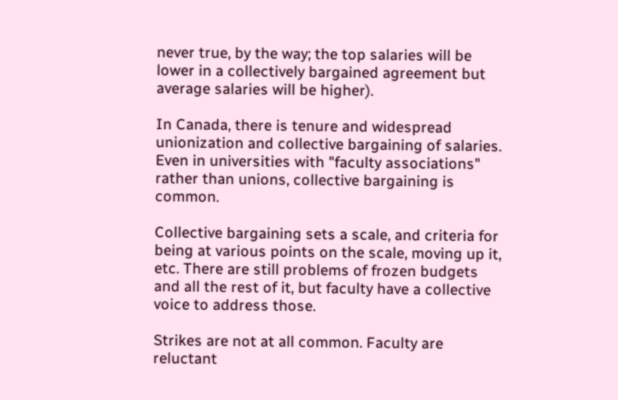never true, by the way; the top salaries will be lower in a collectively bargained agreement but average salaries will be higher).

In Canada, there is tenure and widespread unionization and collective bargaining of salaries. Even in universities with "faculty associations" rather than unions, collective bargaining is common.

Collective bargaining sets a scale, and criteria for being at various points on the scale, moving up it, etc. There are still problems of frozen budgets and all the rest of it, but faculty have a collective voice to address those.

Strikes are not at all common. Faculty are reluctant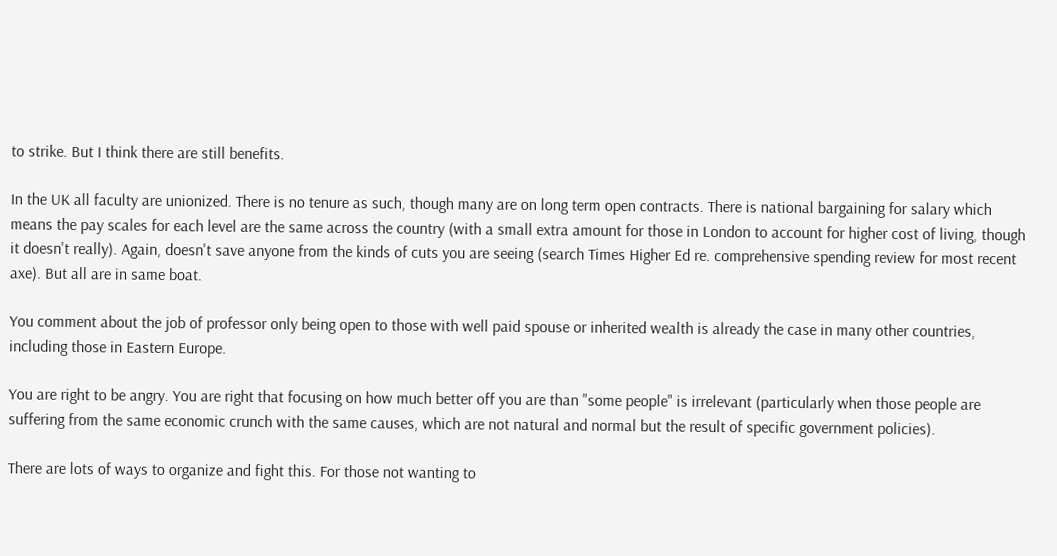to strike. But I think there are still benefits.

In the UK all faculty are unionized. There is no tenure as such, though many are on long term open contracts. There is national bargaining for salary which means the pay scales for each level are the same across the country (with a small extra amount for those in London to account for higher cost of living, though it doesn't really). Again, doesn't save anyone from the kinds of cuts you are seeing (search Times Higher Ed re. comprehensive spending review for most recent axe). But all are in same boat.

You comment about the job of professor only being open to those with well paid spouse or inherited wealth is already the case in many other countries, including those in Eastern Europe.

You are right to be angry. You are right that focusing on how much better off you are than "some people" is irrelevant (particularly when those people are suffering from the same economic crunch with the same causes, which are not natural and normal but the result of specific government policies).

There are lots of ways to organize and fight this. For those not wanting to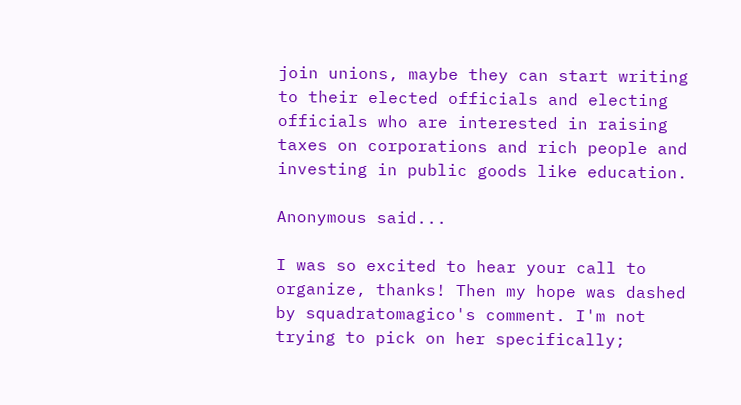join unions, maybe they can start writing to their elected officials and electing officials who are interested in raising taxes on corporations and rich people and investing in public goods like education.

Anonymous said...

I was so excited to hear your call to organize, thanks! Then my hope was dashed by squadratomagico's comment. I'm not trying to pick on her specifically;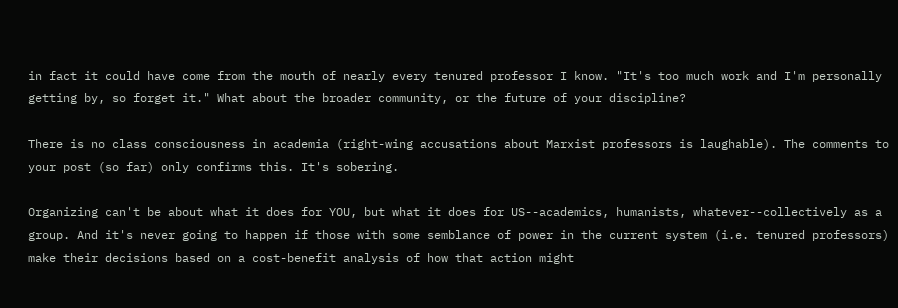in fact it could have come from the mouth of nearly every tenured professor I know. "It's too much work and I'm personally getting by, so forget it." What about the broader community, or the future of your discipline?

There is no class consciousness in academia (right-wing accusations about Marxist professors is laughable). The comments to your post (so far) only confirms this. It's sobering.

Organizing can't be about what it does for YOU, but what it does for US--academics, humanists, whatever--collectively as a group. And it's never going to happen if those with some semblance of power in the current system (i.e. tenured professors) make their decisions based on a cost-benefit analysis of how that action might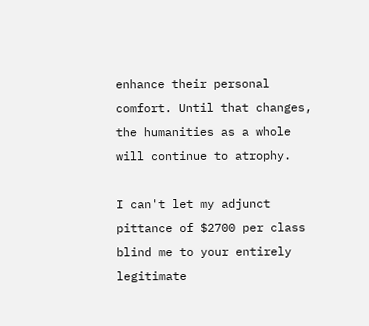enhance their personal comfort. Until that changes, the humanities as a whole will continue to atrophy.

I can't let my adjunct pittance of $2700 per class blind me to your entirely legitimate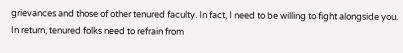grievances and those of other tenured faculty. In fact, I need to be willing to fight alongside you. In return, tenured folks need to refrain from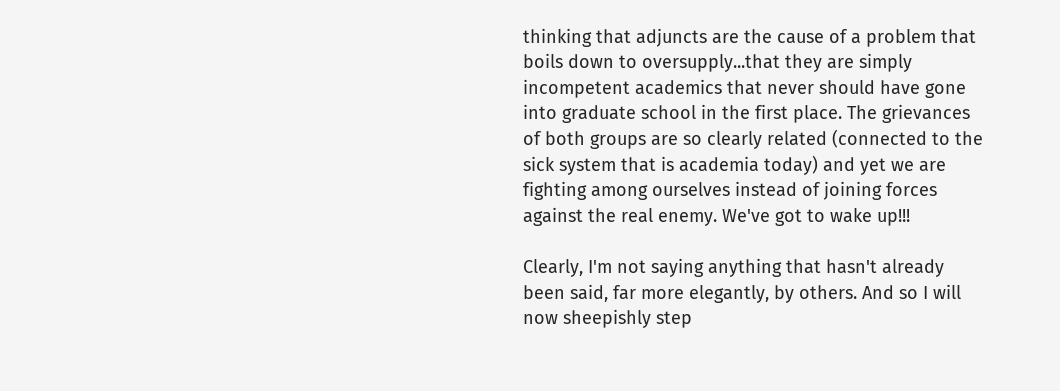thinking that adjuncts are the cause of a problem that boils down to oversupply...that they are simply incompetent academics that never should have gone into graduate school in the first place. The grievances of both groups are so clearly related (connected to the sick system that is academia today) and yet we are fighting among ourselves instead of joining forces against the real enemy. We've got to wake up!!!

Clearly, I'm not saying anything that hasn't already been said, far more elegantly, by others. And so I will now sheepishly step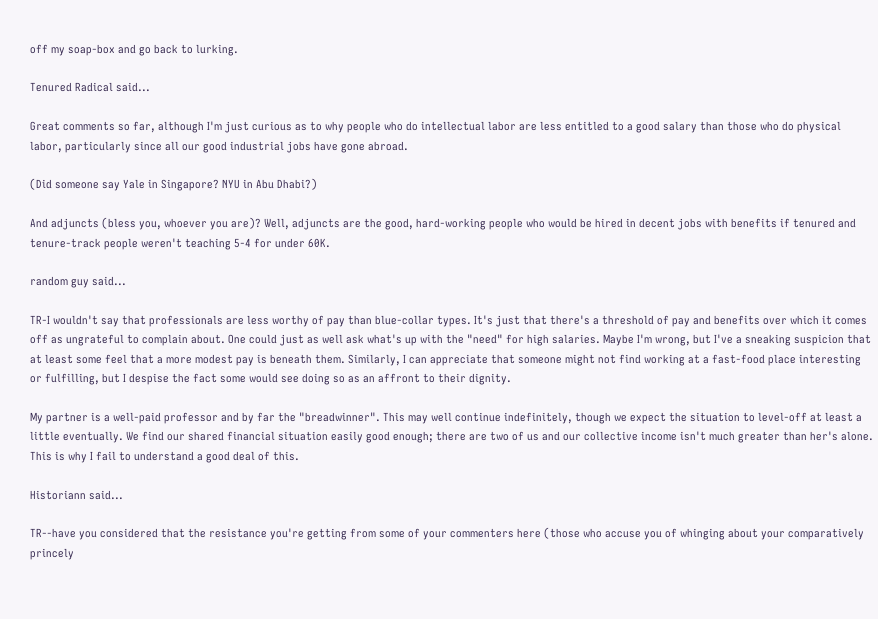off my soap-box and go back to lurking.

Tenured Radical said...

Great comments so far, although I'm just curious as to why people who do intellectual labor are less entitled to a good salary than those who do physical labor, particularly since all our good industrial jobs have gone abroad.

(Did someone say Yale in Singapore? NYU in Abu Dhabi?)

And adjuncts (bless you, whoever you are)? Well, adjuncts are the good, hard-working people who would be hired in decent jobs with benefits if tenured and tenure-track people weren't teaching 5-4 for under 60K.

random guy said...

TR-I wouldn't say that professionals are less worthy of pay than blue-collar types. It's just that there's a threshold of pay and benefits over which it comes off as ungrateful to complain about. One could just as well ask what's up with the "need" for high salaries. Maybe I'm wrong, but I've a sneaking suspicion that at least some feel that a more modest pay is beneath them. Similarly, I can appreciate that someone might not find working at a fast-food place interesting or fulfilling, but I despise the fact some would see doing so as an affront to their dignity.

My partner is a well-paid professor and by far the "breadwinner". This may well continue indefinitely, though we expect the situation to level-off at least a little eventually. We find our shared financial situation easily good enough; there are two of us and our collective income isn't much greater than her's alone. This is why I fail to understand a good deal of this.

Historiann said...

TR--have you considered that the resistance you're getting from some of your commenters here (those who accuse you of whinging about your comparatively princely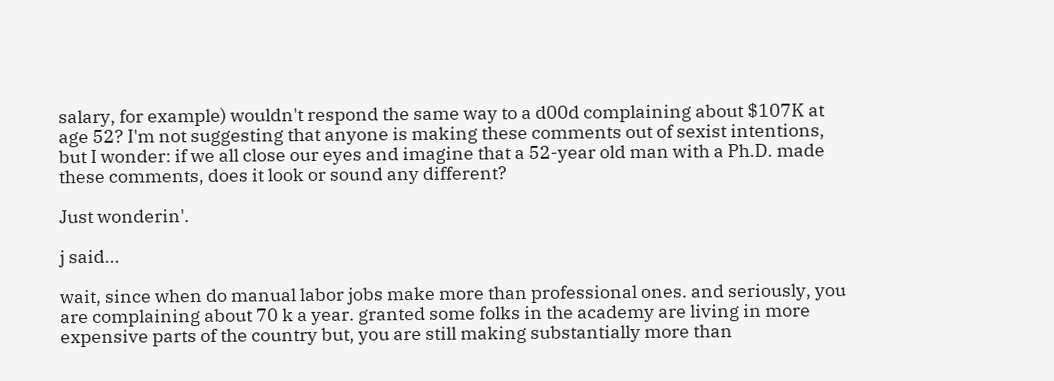salary, for example) wouldn't respond the same way to a d00d complaining about $107K at age 52? I'm not suggesting that anyone is making these comments out of sexist intentions, but I wonder: if we all close our eyes and imagine that a 52-year old man with a Ph.D. made these comments, does it look or sound any different?

Just wonderin'.

j said...

wait, since when do manual labor jobs make more than professional ones. and seriously, you are complaining about 70 k a year. granted some folks in the academy are living in more expensive parts of the country but, you are still making substantially more than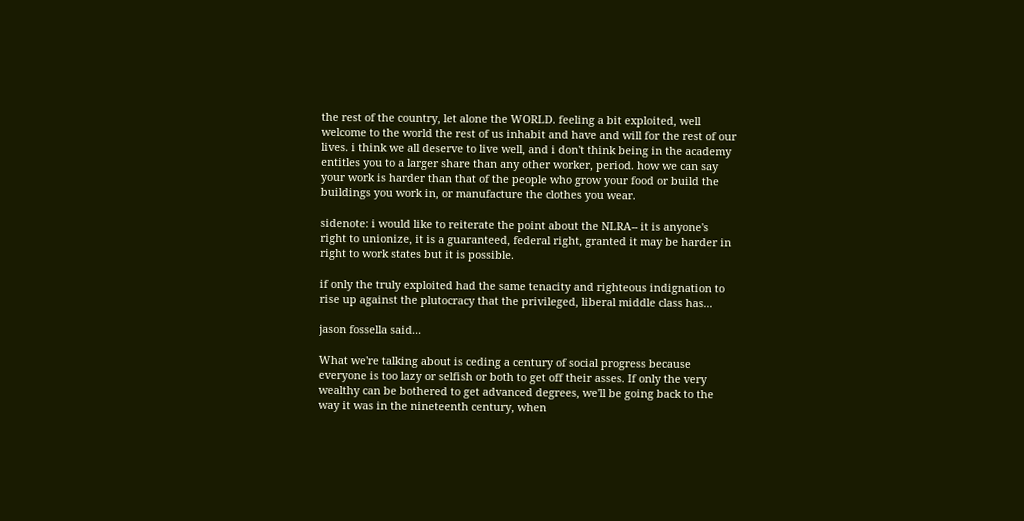the rest of the country, let alone the WORLD. feeling a bit exploited, well welcome to the world the rest of us inhabit and have and will for the rest of our lives. i think we all deserve to live well, and i don't think being in the academy entitles you to a larger share than any other worker, period. how we can say your work is harder than that of the people who grow your food or build the buildings you work in, or manufacture the clothes you wear.

sidenote: i would like to reiterate the point about the NLRA-- it is anyone's right to unionize, it is a guaranteed, federal right, granted it may be harder in right to work states but it is possible.

if only the truly exploited had the same tenacity and righteous indignation to rise up against the plutocracy that the privileged, liberal middle class has...

jason fossella said...

What we're talking about is ceding a century of social progress because everyone is too lazy or selfish or both to get off their asses. If only the very wealthy can be bothered to get advanced degrees, we'll be going back to the way it was in the nineteenth century, when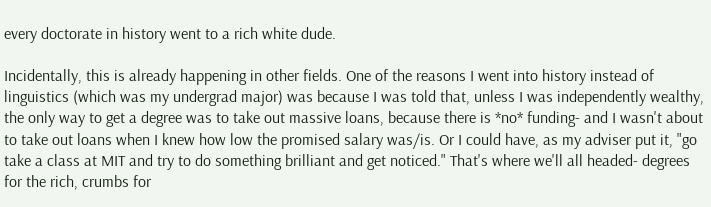every doctorate in history went to a rich white dude.

Incidentally, this is already happening in other fields. One of the reasons I went into history instead of linguistics (which was my undergrad major) was because I was told that, unless I was independently wealthy, the only way to get a degree was to take out massive loans, because there is *no* funding- and I wasn't about to take out loans when I knew how low the promised salary was/is. Or I could have, as my adviser put it, "go take a class at MIT and try to do something brilliant and get noticed." That's where we'll all headed- degrees for the rich, crumbs for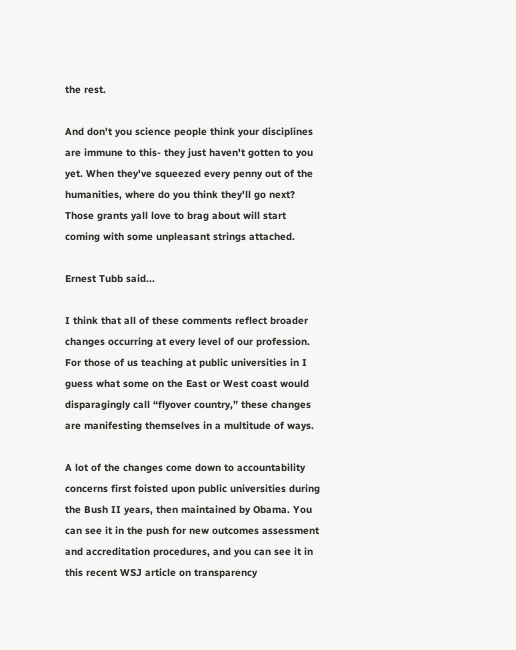the rest.

And don't you science people think your disciplines are immune to this- they just haven't gotten to you yet. When they've squeezed every penny out of the humanities, where do you think they'll go next? Those grants yall love to brag about will start coming with some unpleasant strings attached.

Ernest Tubb said...

I think that all of these comments reflect broader changes occurring at every level of our profession. For those of us teaching at public universities in I guess what some on the East or West coast would disparagingly call “flyover country,” these changes are manifesting themselves in a multitude of ways.

A lot of the changes come down to accountability concerns first foisted upon public universities during the Bush II years, then maintained by Obama. You can see it in the push for new outcomes assessment and accreditation procedures, and you can see it in this recent WSJ article on transparency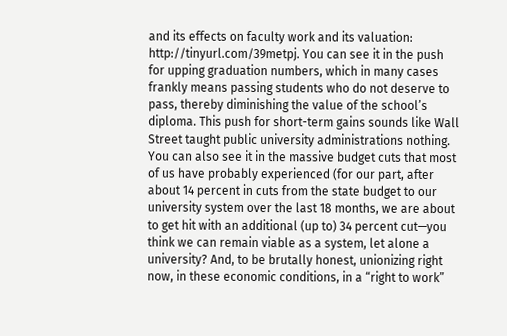and its effects on faculty work and its valuation: http://tinyurl.com/39metpj. You can see it in the push for upping graduation numbers, which in many cases frankly means passing students who do not deserve to pass, thereby diminishing the value of the school’s diploma. This push for short-term gains sounds like Wall Street taught public university administrations nothing. You can also see it in the massive budget cuts that most of us have probably experienced (for our part, after about 14 percent in cuts from the state budget to our university system over the last 18 months, we are about to get hit with an additional (up to) 34 percent cut—you think we can remain viable as a system, let alone a university? And, to be brutally honest, unionizing right now, in these economic conditions, in a “right to work”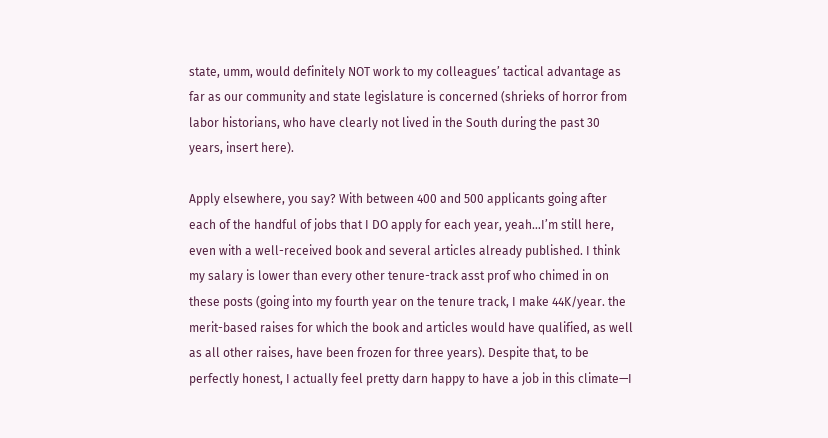state, umm, would definitely NOT work to my colleagues’ tactical advantage as far as our community and state legislature is concerned (shrieks of horror from labor historians, who have clearly not lived in the South during the past 30 years, insert here).

Apply elsewhere, you say? With between 400 and 500 applicants going after each of the handful of jobs that I DO apply for each year, yeah…I’m still here, even with a well-received book and several articles already published. I think my salary is lower than every other tenure-track asst prof who chimed in on these posts (going into my fourth year on the tenure track, I make 44K/year. the merit-based raises for which the book and articles would have qualified, as well as all other raises, have been frozen for three years). Despite that, to be perfectly honest, I actually feel pretty darn happy to have a job in this climate—I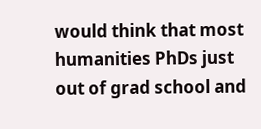would think that most humanities PhDs just out of grad school and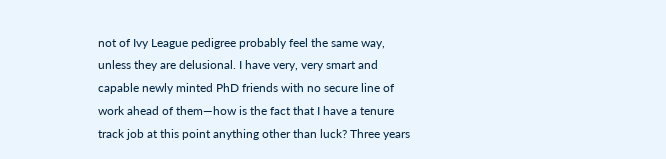not of Ivy League pedigree probably feel the same way, unless they are delusional. I have very, very smart and capable newly minted PhD friends with no secure line of work ahead of them—how is the fact that I have a tenure track job at this point anything other than luck? Three years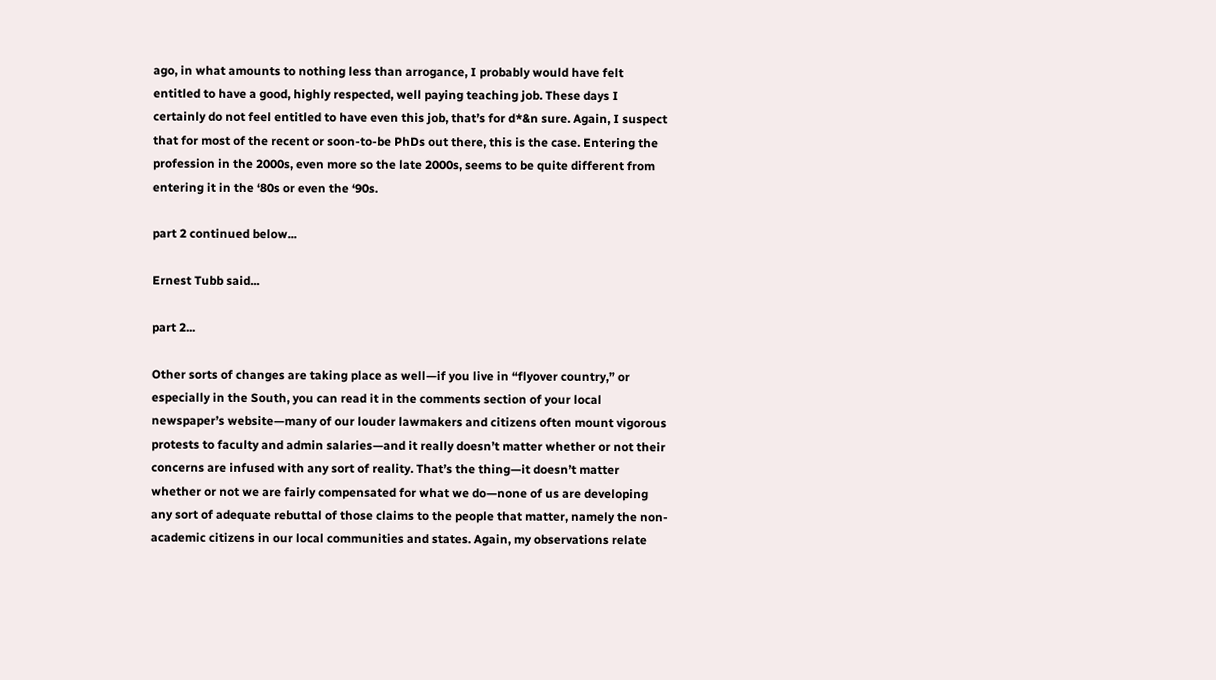ago, in what amounts to nothing less than arrogance, I probably would have felt entitled to have a good, highly respected, well paying teaching job. These days I certainly do not feel entitled to have even this job, that’s for d*&n sure. Again, I suspect that for most of the recent or soon-to-be PhDs out there, this is the case. Entering the profession in the 2000s, even more so the late 2000s, seems to be quite different from entering it in the ‘80s or even the ‘90s.

part 2 continued below...

Ernest Tubb said...

part 2...

Other sorts of changes are taking place as well—if you live in “flyover country,” or especially in the South, you can read it in the comments section of your local newspaper’s website—many of our louder lawmakers and citizens often mount vigorous protests to faculty and admin salaries—and it really doesn’t matter whether or not their concerns are infused with any sort of reality. That’s the thing—it doesn’t matter whether or not we are fairly compensated for what we do—none of us are developing any sort of adequate rebuttal of those claims to the people that matter, namely the non-academic citizens in our local communities and states. Again, my observations relate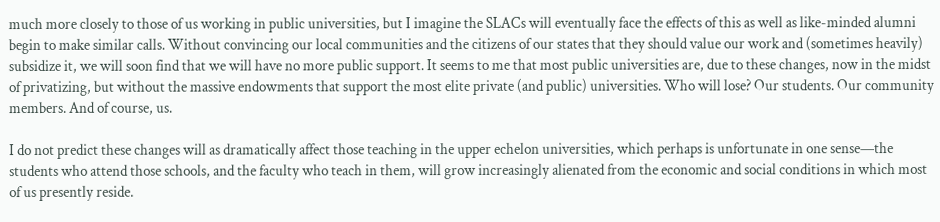much more closely to those of us working in public universities, but I imagine the SLACs will eventually face the effects of this as well as like-minded alumni begin to make similar calls. Without convincing our local communities and the citizens of our states that they should value our work and (sometimes heavily) subsidize it, we will soon find that we will have no more public support. It seems to me that most public universities are, due to these changes, now in the midst of privatizing, but without the massive endowments that support the most elite private (and public) universities. Who will lose? Our students. Our community members. And of course, us.

I do not predict these changes will as dramatically affect those teaching in the upper echelon universities, which perhaps is unfortunate in one sense—the students who attend those schools, and the faculty who teach in them, will grow increasingly alienated from the economic and social conditions in which most of us presently reside.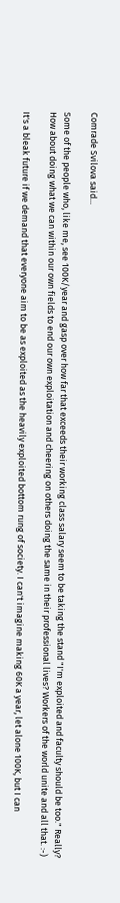Comrade Svilova said...

Some of the people who, like me, see 100K/year and gasp over how far that exceeds their working class salary seem to be taking the stand "I'm exploited and faculty should be too." Really? How about doing what we can within our own fields to end our own exploitation and cheering on others doing the same in their professional lives? Workers of the world unite and all that. :-)

It's a bleak future if we demand that everyone aim to be as exploited as the heavily exploited bottom rung of society. I can't imagine making 60K a year, let alone 100K, but I can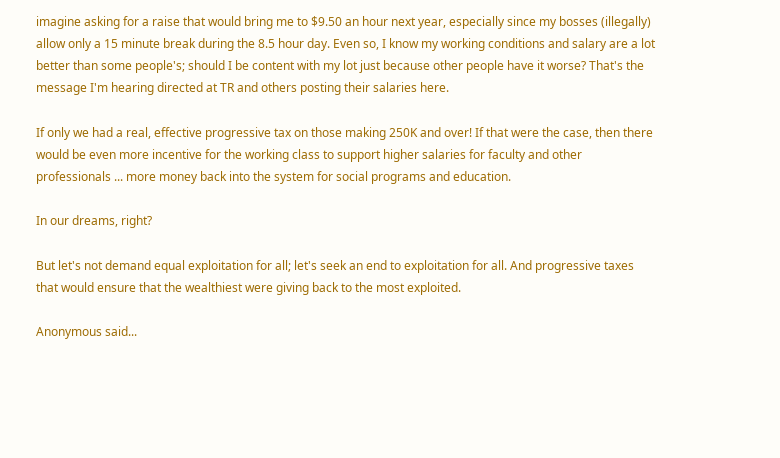imagine asking for a raise that would bring me to $9.50 an hour next year, especially since my bosses (illegally) allow only a 15 minute break during the 8.5 hour day. Even so, I know my working conditions and salary are a lot better than some people's; should I be content with my lot just because other people have it worse? That's the message I'm hearing directed at TR and others posting their salaries here.

If only we had a real, effective progressive tax on those making 250K and over! If that were the case, then there would be even more incentive for the working class to support higher salaries for faculty and other professionals ... more money back into the system for social programs and education.

In our dreams, right?

But let's not demand equal exploitation for all; let's seek an end to exploitation for all. And progressive taxes that would ensure that the wealthiest were giving back to the most exploited.

Anonymous said...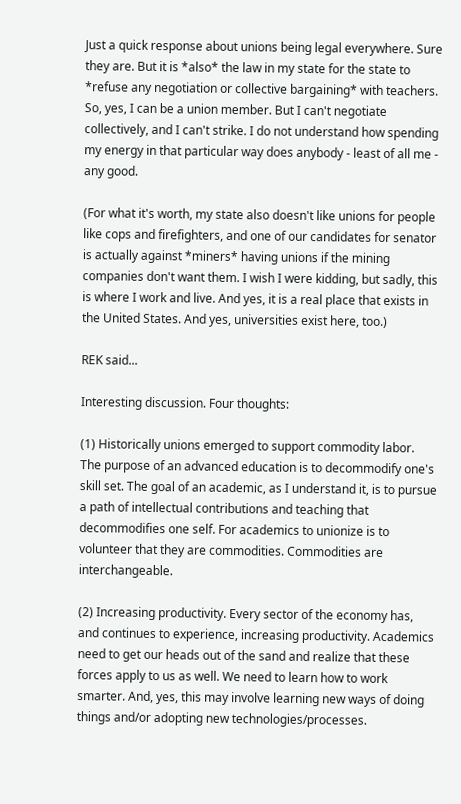Just a quick response about unions being legal everywhere. Sure they are. But it is *also* the law in my state for the state to *refuse any negotiation or collective bargaining* with teachers. So, yes, I can be a union member. But I can't negotiate collectively, and I can't strike. I do not understand how spending my energy in that particular way does anybody - least of all me - any good.

(For what it's worth, my state also doesn't like unions for people like cops and firefighters, and one of our candidates for senator is actually against *miners* having unions if the mining companies don't want them. I wish I were kidding, but sadly, this is where I work and live. And yes, it is a real place that exists in the United States. And yes, universities exist here, too.)

REK said...

Interesting discussion. Four thoughts:

(1) Historically unions emerged to support commodity labor. The purpose of an advanced education is to decommodify one's skill set. The goal of an academic, as I understand it, is to pursue a path of intellectual contributions and teaching that decommodifies one self. For academics to unionize is to volunteer that they are commodities. Commodities are interchangeable.

(2) Increasing productivity. Every sector of the economy has, and continues to experience, increasing productivity. Academics need to get our heads out of the sand and realize that these forces apply to us as well. We need to learn how to work smarter. And, yes, this may involve learning new ways of doing things and/or adopting new technologies/processes.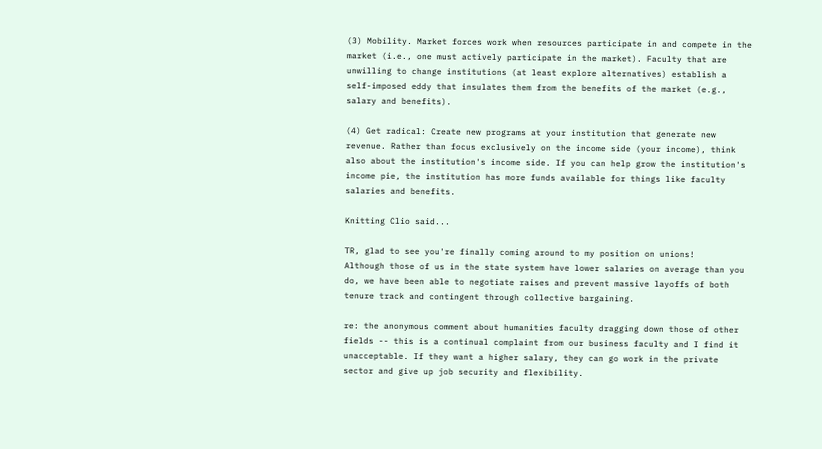(3) Mobility. Market forces work when resources participate in and compete in the market (i.e., one must actively participate in the market). Faculty that are unwilling to change institutions (at least explore alternatives) establish a self-imposed eddy that insulates them from the benefits of the market (e.g., salary and benefits).

(4) Get radical: Create new programs at your institution that generate new revenue. Rather than focus exclusively on the income side (your income), think also about the institution's income side. If you can help grow the institution's income pie, the institution has more funds available for things like faculty salaries and benefits.

Knitting Clio said...

TR, glad to see you're finally coming around to my position on unions!
Although those of us in the state system have lower salaries on average than you do, we have been able to negotiate raises and prevent massive layoffs of both tenure track and contingent through collective bargaining.

re: the anonymous comment about humanities faculty dragging down those of other fields -- this is a continual complaint from our business faculty and I find it unacceptable. If they want a higher salary, they can go work in the private sector and give up job security and flexibility.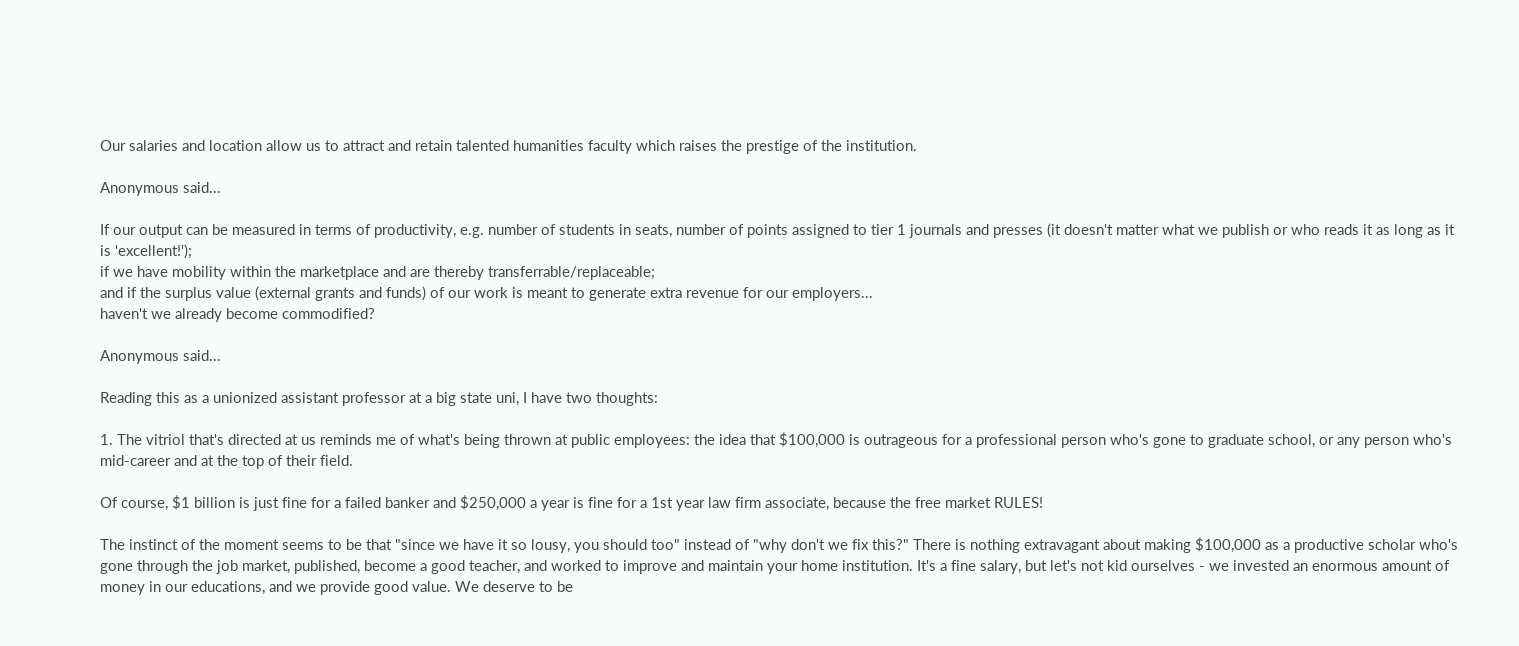Our salaries and location allow us to attract and retain talented humanities faculty which raises the prestige of the institution.

Anonymous said...

If our output can be measured in terms of productivity, e.g. number of students in seats, number of points assigned to tier 1 journals and presses (it doesn't matter what we publish or who reads it as long as it is 'excellent!');
if we have mobility within the marketplace and are thereby transferrable/replaceable;
and if the surplus value (external grants and funds) of our work is meant to generate extra revenue for our employers...
haven't we already become commodified?

Anonymous said...

Reading this as a unionized assistant professor at a big state uni, I have two thoughts:

1. The vitriol that's directed at us reminds me of what's being thrown at public employees: the idea that $100,000 is outrageous for a professional person who's gone to graduate school, or any person who's mid-career and at the top of their field.

Of course, $1 billion is just fine for a failed banker and $250,000 a year is fine for a 1st year law firm associate, because the free market RULES!

The instinct of the moment seems to be that "since we have it so lousy, you should too" instead of "why don't we fix this?" There is nothing extravagant about making $100,000 as a productive scholar who's gone through the job market, published, become a good teacher, and worked to improve and maintain your home institution. It's a fine salary, but let's not kid ourselves - we invested an enormous amount of money in our educations, and we provide good value. We deserve to be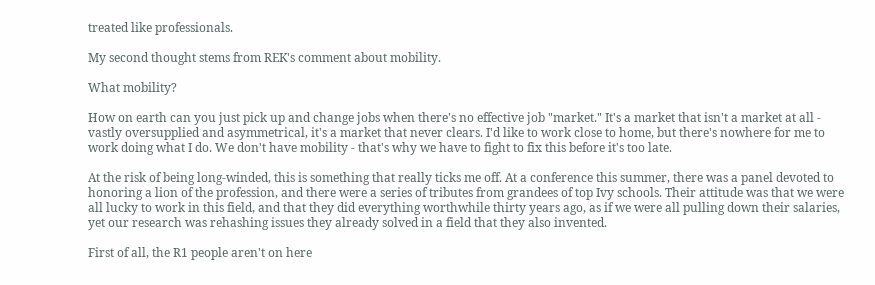treated like professionals.

My second thought stems from REK's comment about mobility.

What mobility?

How on earth can you just pick up and change jobs when there's no effective job "market." It's a market that isn't a market at all - vastly oversupplied and asymmetrical, it's a market that never clears. I'd like to work close to home, but there's nowhere for me to work doing what I do. We don't have mobility - that's why we have to fight to fix this before it's too late.

At the risk of being long-winded, this is something that really ticks me off. At a conference this summer, there was a panel devoted to honoring a lion of the profession, and there were a series of tributes from grandees of top Ivy schools. Their attitude was that we were all lucky to work in this field, and that they did everything worthwhile thirty years ago, as if we were all pulling down their salaries, yet our research was rehashing issues they already solved in a field that they also invented.

First of all, the R1 people aren't on here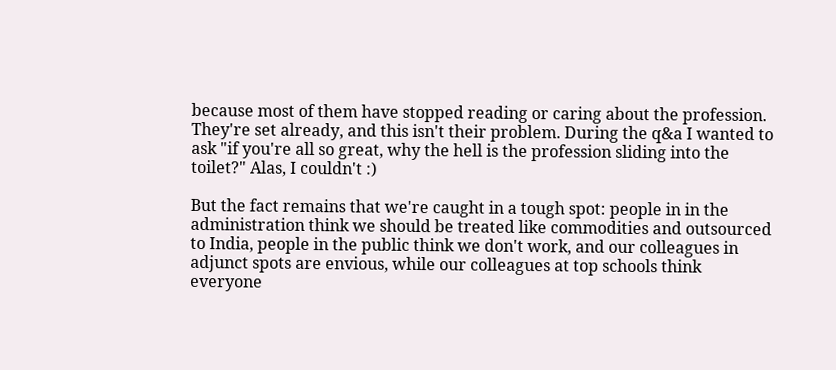because most of them have stopped reading or caring about the profession. They're set already, and this isn't their problem. During the q&a I wanted to ask "if you're all so great, why the hell is the profession sliding into the toilet?" Alas, I couldn't :)

But the fact remains that we're caught in a tough spot: people in in the administration think we should be treated like commodities and outsourced to India, people in the public think we don't work, and our colleagues in adjunct spots are envious, while our colleagues at top schools think everyone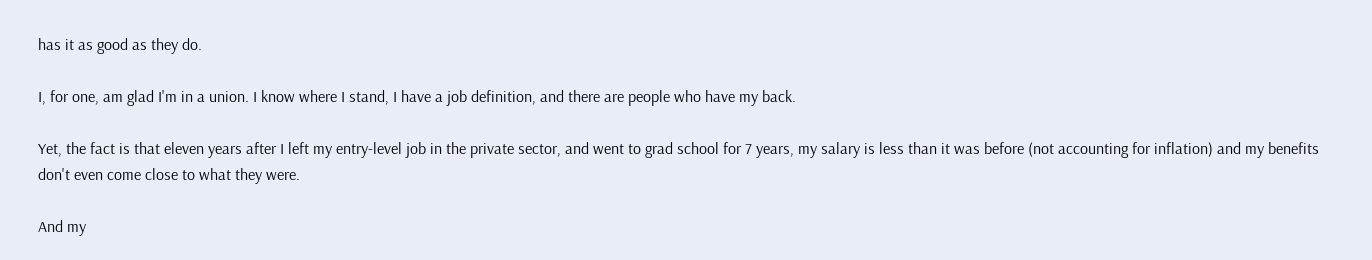has it as good as they do.

I, for one, am glad I'm in a union. I know where I stand, I have a job definition, and there are people who have my back.

Yet, the fact is that eleven years after I left my entry-level job in the private sector, and went to grad school for 7 years, my salary is less than it was before (not accounting for inflation) and my benefits don't even come close to what they were.

And my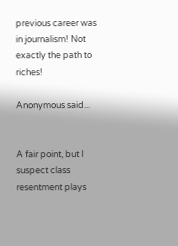previous career was in journalism! Not exactly the path to riches!

Anonymous said...


A fair point, but I suspect class resentment plays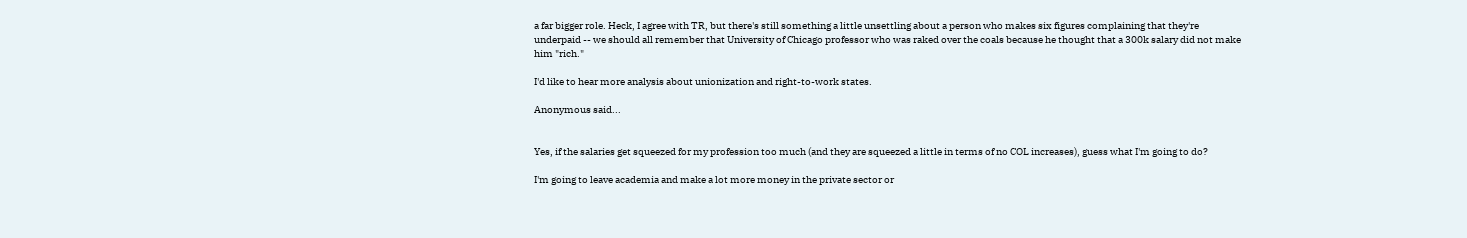a far bigger role. Heck, I agree with TR, but there's still something a little unsettling about a person who makes six figures complaining that they're underpaid -- we should all remember that University of Chicago professor who was raked over the coals because he thought that a 300k salary did not make him "rich."

I'd like to hear more analysis about unionization and right-to-work states.

Anonymous said...


Yes, if the salaries get squeezed for my profession too much (and they are squeezed a little in terms of no COL increases), guess what I'm going to do?

I'm going to leave academia and make a lot more money in the private sector or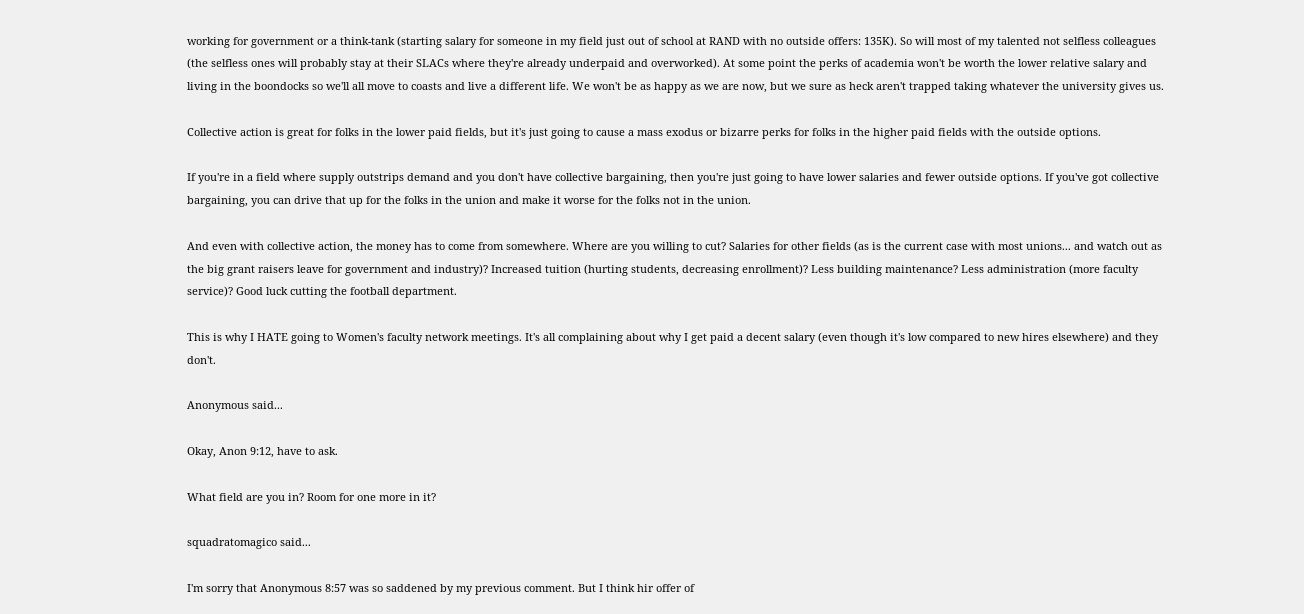working for government or a think-tank (starting salary for someone in my field just out of school at RAND with no outside offers: 135K). So will most of my talented not selfless colleagues (the selfless ones will probably stay at their SLACs where they're already underpaid and overworked). At some point the perks of academia won't be worth the lower relative salary and living in the boondocks so we'll all move to coasts and live a different life. We won't be as happy as we are now, but we sure as heck aren't trapped taking whatever the university gives us.

Collective action is great for folks in the lower paid fields, but it's just going to cause a mass exodus or bizarre perks for folks in the higher paid fields with the outside options.

If you're in a field where supply outstrips demand and you don't have collective bargaining, then you're just going to have lower salaries and fewer outside options. If you've got collective bargaining, you can drive that up for the folks in the union and make it worse for the folks not in the union.

And even with collective action, the money has to come from somewhere. Where are you willing to cut? Salaries for other fields (as is the current case with most unions... and watch out as the big grant raisers leave for government and industry)? Increased tuition (hurting students, decreasing enrollment)? Less building maintenance? Less administration (more faculty service)? Good luck cutting the football department.

This is why I HATE going to Women's faculty network meetings. It's all complaining about why I get paid a decent salary (even though it's low compared to new hires elsewhere) and they don't.

Anonymous said...

Okay, Anon 9:12, have to ask.

What field are you in? Room for one more in it?

squadratomagico said...

I'm sorry that Anonymous 8:57 was so saddened by my previous comment. But I think hir offer of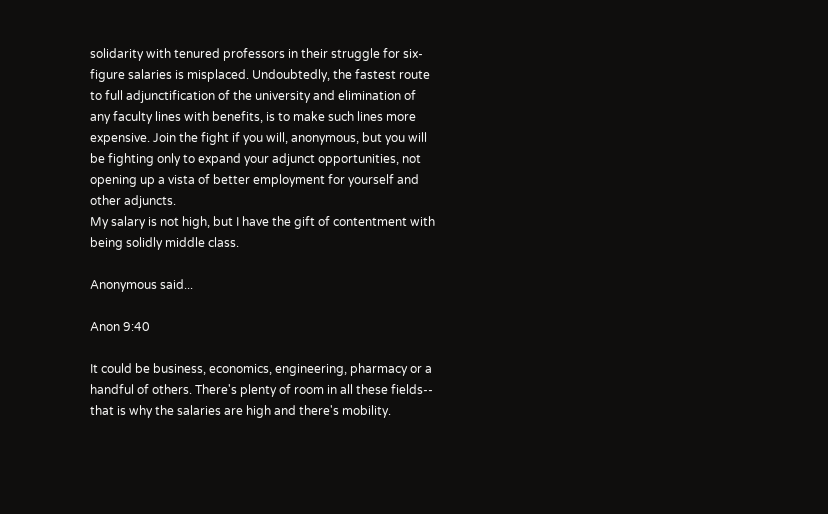solidarity with tenured professors in their struggle for six-figure salaries is misplaced. Undoubtedly, the fastest route to full adjunctification of the university and elimination of any faculty lines with benefits, is to make such lines more expensive. Join the fight if you will, anonymous, but you will be fighting only to expand your adjunct opportunities, not opening up a vista of better employment for yourself and other adjuncts.
My salary is not high, but I have the gift of contentment with being solidly middle class.

Anonymous said...

Anon 9:40

It could be business, economics, engineering, pharmacy or a handful of others. There's plenty of room in all these fields-- that is why the salaries are high and there's mobility.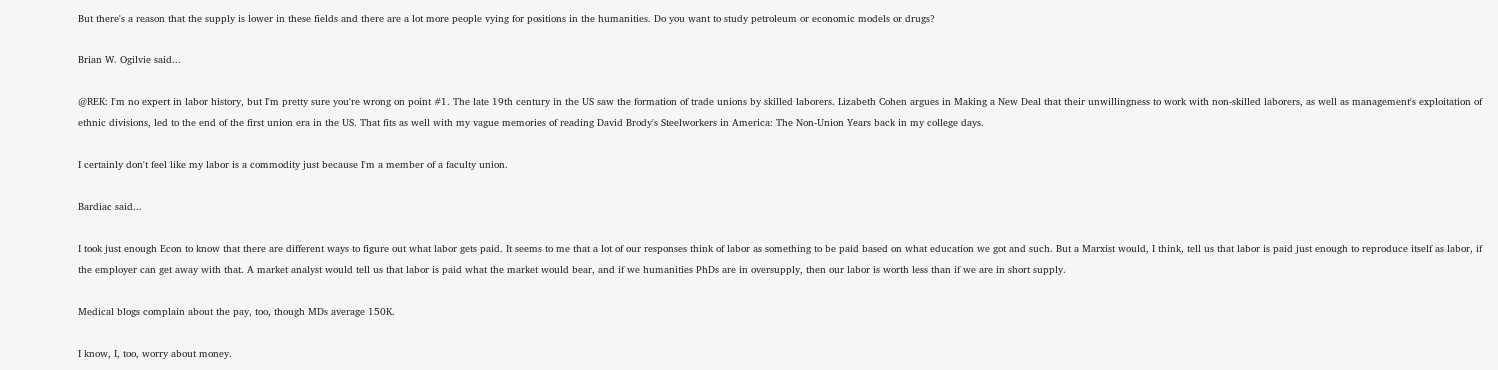But there's a reason that the supply is lower in these fields and there are a lot more people vying for positions in the humanities. Do you want to study petroleum or economic models or drugs?

Brian W. Ogilvie said...

@REK: I'm no expert in labor history, but I'm pretty sure you're wrong on point #1. The late 19th century in the US saw the formation of trade unions by skilled laborers. Lizabeth Cohen argues in Making a New Deal that their unwillingness to work with non-skilled laborers, as well as management's exploitation of ethnic divisions, led to the end of the first union era in the US. That fits as well with my vague memories of reading David Brody's Steelworkers in America: The Non-Union Years back in my college days.

I certainly don't feel like my labor is a commodity just because I'm a member of a faculty union.

Bardiac said...

I took just enough Econ to know that there are different ways to figure out what labor gets paid. It seems to me that a lot of our responses think of labor as something to be paid based on what education we got and such. But a Marxist would, I think, tell us that labor is paid just enough to reproduce itself as labor, if the employer can get away with that. A market analyst would tell us that labor is paid what the market would bear, and if we humanities PhDs are in oversupply, then our labor is worth less than if we are in short supply.

Medical blogs complain about the pay, too, though MDs average 150K.

I know, I, too, worry about money.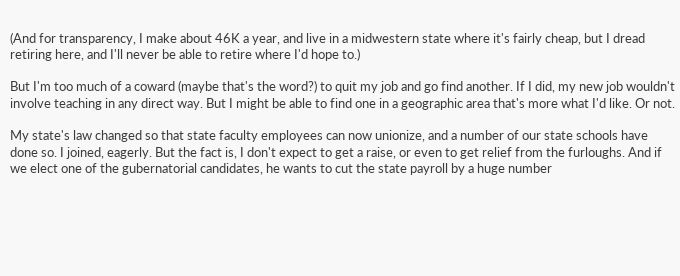(And for transparency, I make about 46K a year, and live in a midwestern state where it's fairly cheap, but I dread retiring here, and I'll never be able to retire where I'd hope to.)

But I'm too much of a coward (maybe that's the word?) to quit my job and go find another. If I did, my new job wouldn't involve teaching in any direct way. But I might be able to find one in a geographic area that's more what I'd like. Or not.

My state's law changed so that state faculty employees can now unionize, and a number of our state schools have done so. I joined, eagerly. But the fact is, I don't expect to get a raise, or even to get relief from the furloughs. And if we elect one of the gubernatorial candidates, he wants to cut the state payroll by a huge number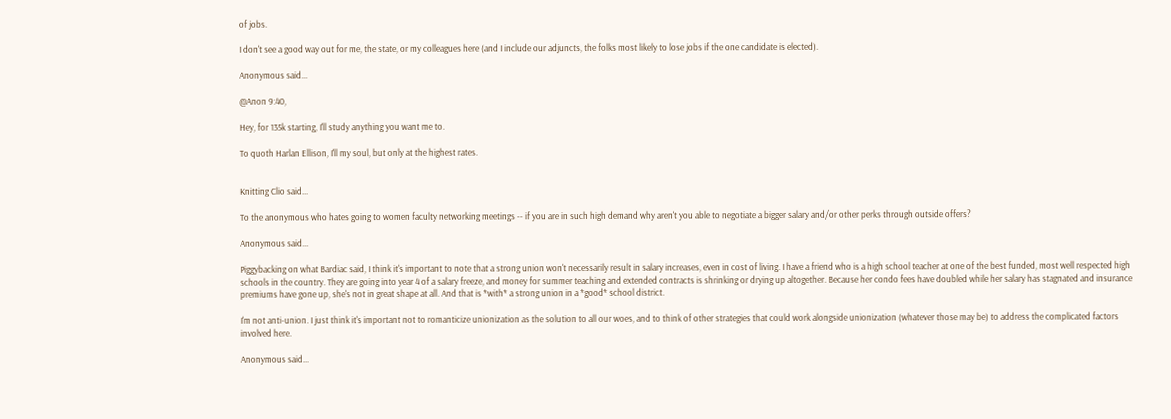of jobs.

I don't see a good way out for me, the state, or my colleagues here (and I include our adjuncts, the folks most likely to lose jobs if the one candidate is elected).

Anonymous said...

@Anon 9:40,

Hey, for 135k starting, I'll study anything you want me to.

To quoth Harlan Ellison, I'll my soul, but only at the highest rates.


Knitting Clio said...

To the anonymous who hates going to women faculty networking meetings -- if you are in such high demand why aren't you able to negotiate a bigger salary and/or other perks through outside offers?

Anonymous said...

Piggybacking on what Bardiac said, I think it's important to note that a strong union won't necessarily result in salary increases, even in cost of living. I have a friend who is a high school teacher at one of the best funded, most well respected high schools in the country. They are going into year 4 of a salary freeze, and money for summer teaching and extended contracts is shrinking or drying up altogether. Because her condo fees have doubled while her salary has stagnated and insurance premiums have gone up, she's not in great shape at all. And that is *with* a strong union in a *good* school district.

I'm not anti-union. I just think it's important not to romanticize unionization as the solution to all our woes, and to think of other strategies that could work alongside unionization (whatever those may be) to address the complicated factors involved here.

Anonymous said...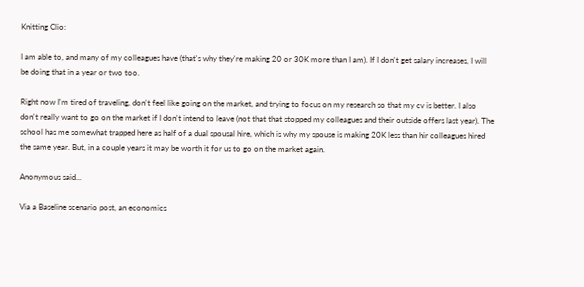Knitting Clio:

I am able to, and many of my colleagues have (that's why they're making 20 or 30K more than I am). If I don't get salary increases, I will be doing that in a year or two too.

Right now I'm tired of traveling, don't feel like going on the market, and trying to focus on my research so that my cv is better. I also don't really want to go on the market if I don't intend to leave (not that that stopped my colleagues and their outside offers last year). The school has me somewhat trapped here as half of a dual spousal hire, which is why my spouse is making 20K less than hir colleagues hired the same year. But, in a couple years it may be worth it for us to go on the market again.

Anonymous said...

Via a Baseline scenario post, an economics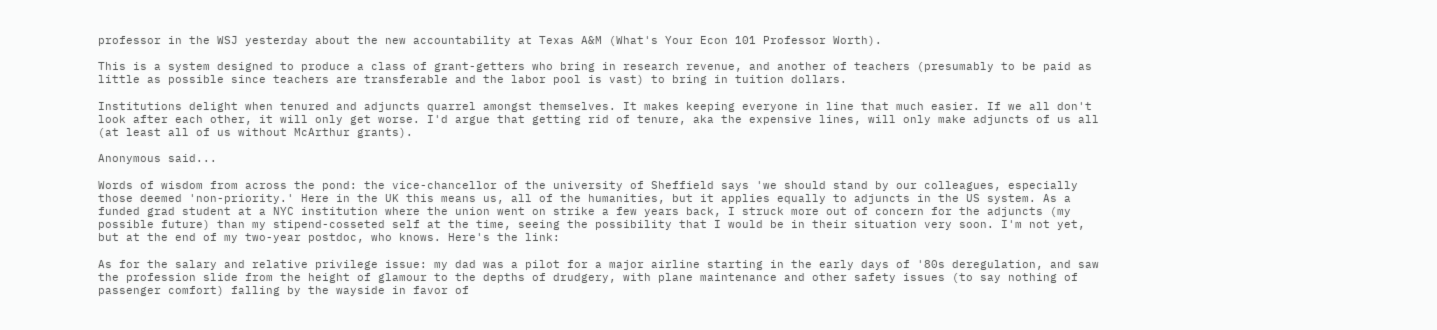professor in the WSJ yesterday about the new accountability at Texas A&M (What's Your Econ 101 Professor Worth).

This is a system designed to produce a class of grant-getters who bring in research revenue, and another of teachers (presumably to be paid as little as possible since teachers are transferable and the labor pool is vast) to bring in tuition dollars.

Institutions delight when tenured and adjuncts quarrel amongst themselves. It makes keeping everyone in line that much easier. If we all don't look after each other, it will only get worse. I'd argue that getting rid of tenure, aka the expensive lines, will only make adjuncts of us all (at least all of us without McArthur grants).

Anonymous said...

Words of wisdom from across the pond: the vice-chancellor of the university of Sheffield says 'we should stand by our colleagues, especially those deemed 'non-priority.' Here in the UK this means us, all of the humanities, but it applies equally to adjuncts in the US system. As a funded grad student at a NYC institution where the union went on strike a few years back, I struck more out of concern for the adjuncts (my possible future) than my stipend-cosseted self at the time, seeing the possibility that I would be in their situation very soon. I'm not yet, but at the end of my two-year postdoc, who knows. Here's the link:

As for the salary and relative privilege issue: my dad was a pilot for a major airline starting in the early days of '80s deregulation, and saw the profession slide from the height of glamour to the depths of drudgery, with plane maintenance and other safety issues (to say nothing of passenger comfort) falling by the wayside in favor of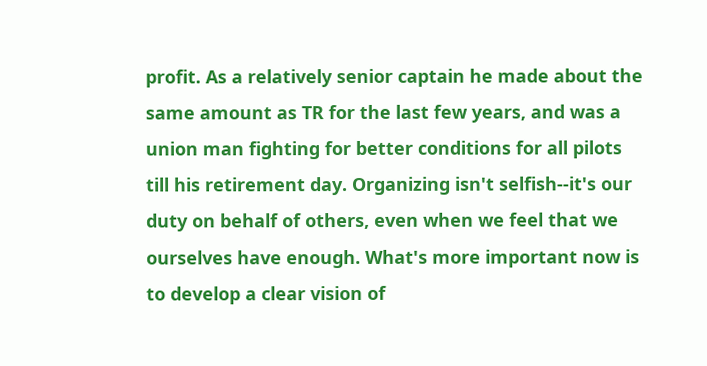profit. As a relatively senior captain he made about the same amount as TR for the last few years, and was a union man fighting for better conditions for all pilots till his retirement day. Organizing isn't selfish--it's our duty on behalf of others, even when we feel that we ourselves have enough. What's more important now is to develop a clear vision of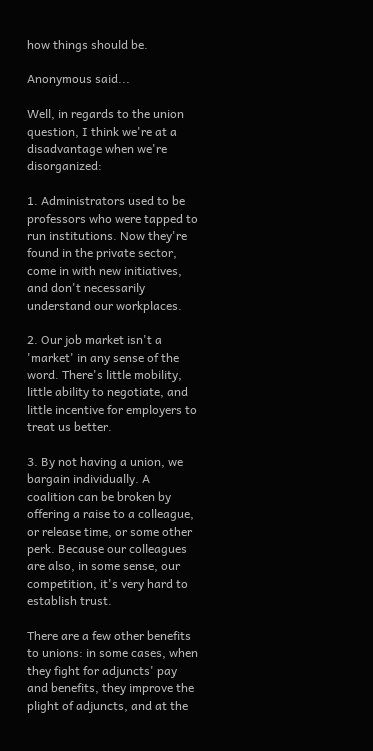how things should be.

Anonymous said...

Well, in regards to the union question, I think we're at a disadvantage when we're disorganized:

1. Administrators used to be professors who were tapped to run institutions. Now they're found in the private sector, come in with new initiatives, and don't necessarily understand our workplaces.

2. Our job market isn't a 'market' in any sense of the word. There's little mobility, little ability to negotiate, and little incentive for employers to treat us better.

3. By not having a union, we bargain individually. A coalition can be broken by offering a raise to a colleague, or release time, or some other perk. Because our colleagues are also, in some sense, our competition, it's very hard to establish trust.

There are a few other benefits to unions: in some cases, when they fight for adjuncts' pay and benefits, they improve the plight of adjuncts, and at the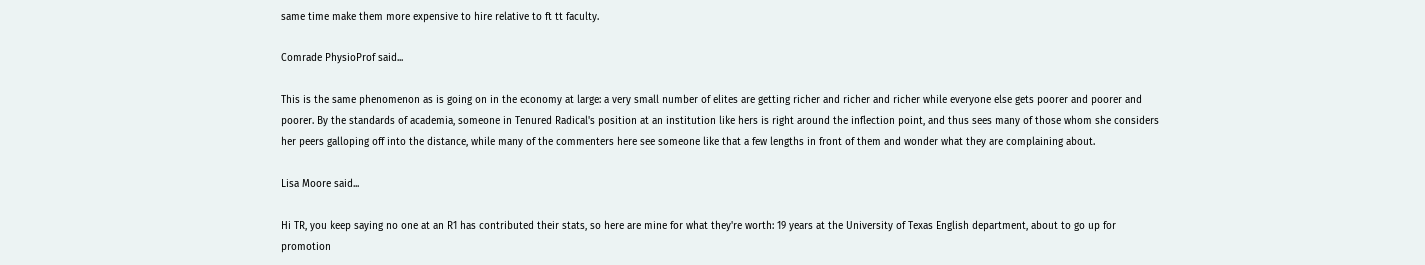same time make them more expensive to hire relative to ft tt faculty.

Comrade PhysioProf said...

This is the same phenomenon as is going on in the economy at large: a very small number of elites are getting richer and richer and richer while everyone else gets poorer and poorer and poorer. By the standards of academia, someone in Tenured Radical's position at an institution like hers is right around the inflection point, and thus sees many of those whom she considers her peers galloping off into the distance, while many of the commenters here see someone like that a few lengths in front of them and wonder what they are complaining about.

Lisa Moore said...

Hi TR, you keep saying no one at an R1 has contributed their stats, so here are mine for what they're worth: 19 years at the University of Texas English department, about to go up for promotion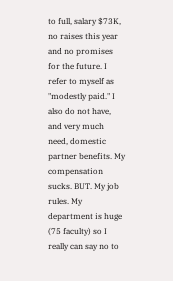to full, salary $73K, no raises this year and no promises for the future. I refer to myself as "modestly paid." I also do not have, and very much need, domestic partner benefits. My compensation sucks. BUT. My job rules. My department is huge (75 faculty) so I really can say no to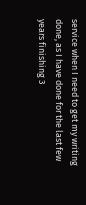service when I need to get my writing done, as I have done for the last few years finishing 3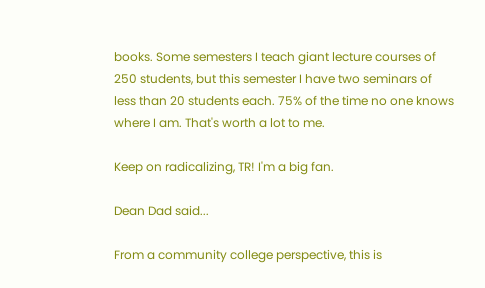books. Some semesters I teach giant lecture courses of 250 students, but this semester I have two seminars of less than 20 students each. 75% of the time no one knows where I am. That's worth a lot to me.

Keep on radicalizing, TR! I'm a big fan.

Dean Dad said...

From a community college perspective, this is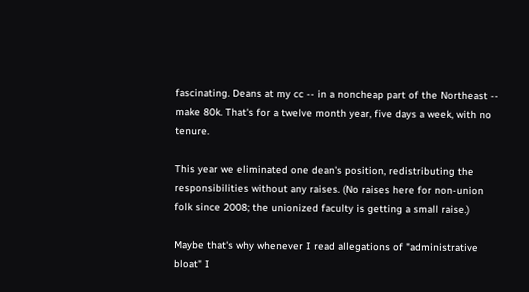fascinating. Deans at my cc -- in a noncheap part of the Northeast -- make 80k. That's for a twelve month year, five days a week, with no tenure.

This year we eliminated one dean's position, redistributing the responsibilities without any raises. (No raises here for non-union folk since 2008; the unionized faculty is getting a small raise.)

Maybe that's why whenever I read allegations of "administrative bloat" I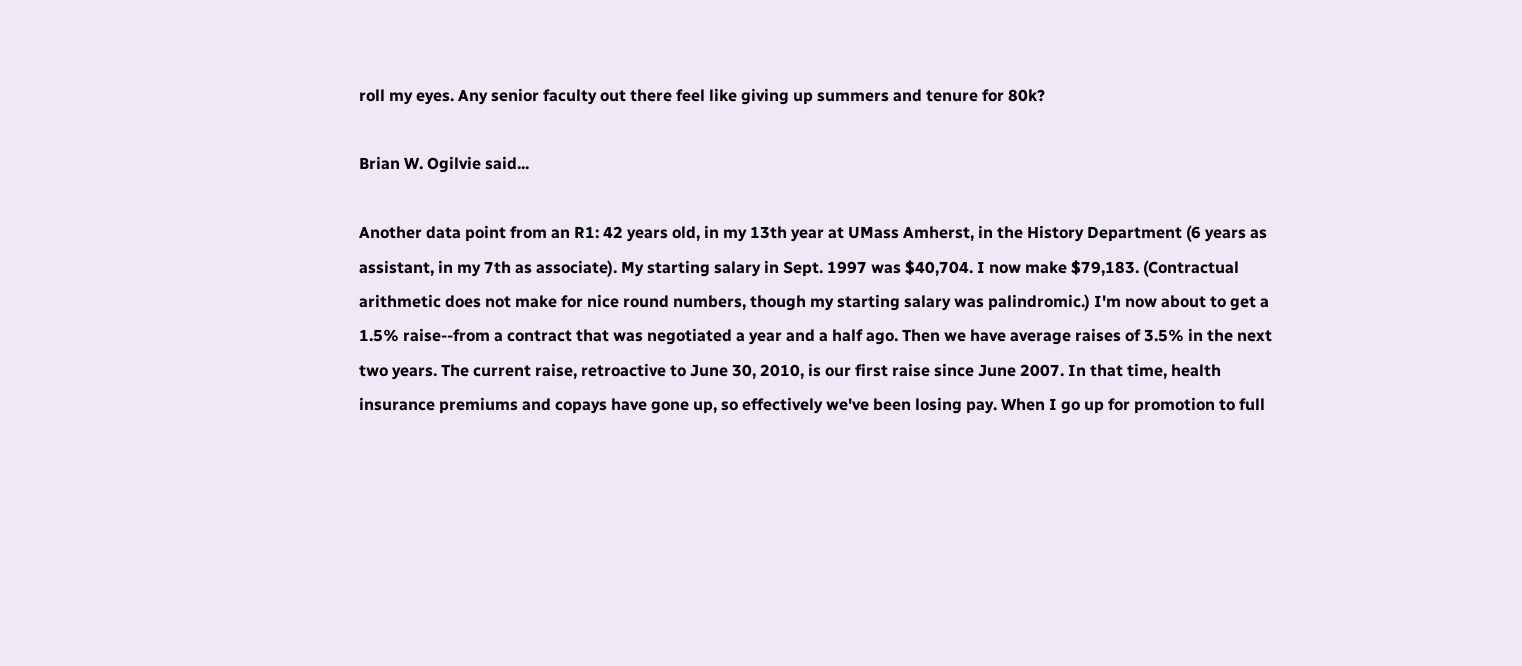roll my eyes. Any senior faculty out there feel like giving up summers and tenure for 80k?

Brian W. Ogilvie said...

Another data point from an R1: 42 years old, in my 13th year at UMass Amherst, in the History Department (6 years as assistant, in my 7th as associate). My starting salary in Sept. 1997 was $40,704. I now make $79,183. (Contractual arithmetic does not make for nice round numbers, though my starting salary was palindromic.) I'm now about to get a 1.5% raise--from a contract that was negotiated a year and a half ago. Then we have average raises of 3.5% in the next two years. The current raise, retroactive to June 30, 2010, is our first raise since June 2007. In that time, health insurance premiums and copays have gone up, so effectively we've been losing pay. When I go up for promotion to full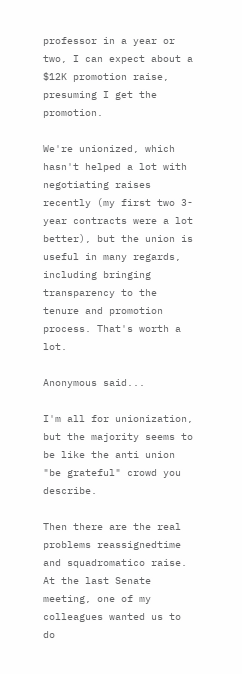professor in a year or two, I can expect about a $12K promotion raise, presuming I get the promotion.

We're unionized, which hasn't helped a lot with negotiating raises recently (my first two 3-year contracts were a lot better), but the union is useful in many regards, including bringing transparency to the tenure and promotion process. That's worth a lot.

Anonymous said...

I'm all for unionization, but the majority seems to be like the anti union "be grateful" crowd you describe.

Then there are the real problems reassignedtime and squadromatico raise. At the last Senate meeting, one of my colleagues wanted us to do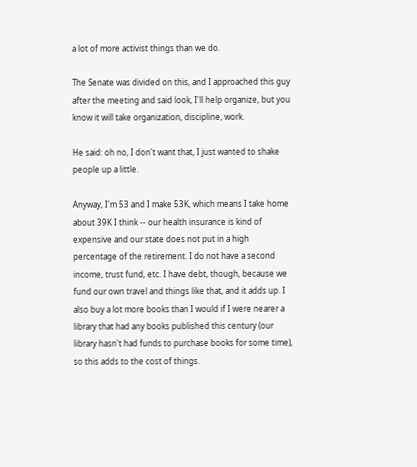a lot of more activist things than we do.

The Senate was divided on this, and I approached this guy after the meeting and said look, I'll help organize, but you know it will take organization, discipline, work.

He said: oh no, I don't want that, I just wanted to shake people up a little.

Anyway, I'm 53 and I make 53K, which means I take home about 39K I think -- our health insurance is kind of expensive and our state does not put in a high percentage of the retirement. I do not have a second income, trust fund, etc. I have debt, though, because we fund our own travel and things like that, and it adds up. I also buy a lot more books than I would if I were nearer a library that had any books published this century (our library hasn't had funds to purchase books for some time), so this adds to the cost of things.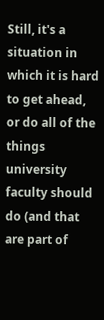Still, it's a situation in which it is hard to get ahead, or do all of the things university faculty should do (and that are part of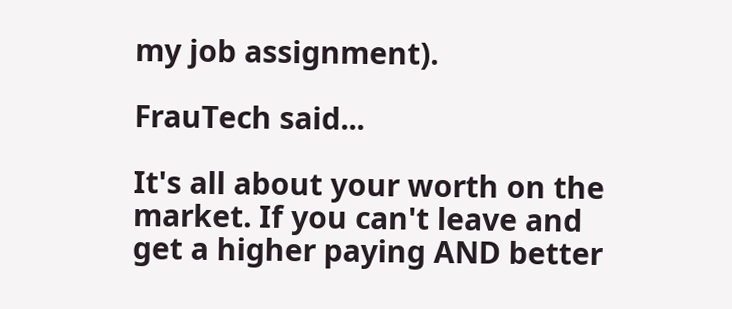my job assignment).

FrauTech said...

It's all about your worth on the market. If you can't leave and get a higher paying AND better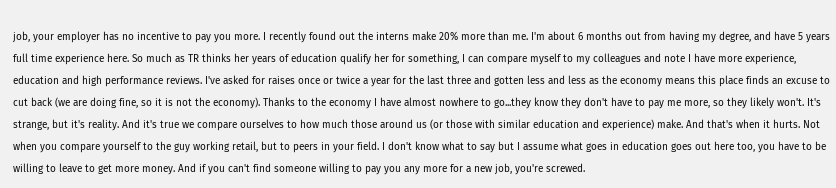job, your employer has no incentive to pay you more. I recently found out the interns make 20% more than me. I'm about 6 months out from having my degree, and have 5 years full time experience here. So much as TR thinks her years of education qualify her for something, I can compare myself to my colleagues and note I have more experience, education and high performance reviews. I've asked for raises once or twice a year for the last three and gotten less and less as the economy means this place finds an excuse to cut back (we are doing fine, so it is not the economy). Thanks to the economy I have almost nowhere to go...they know they don't have to pay me more, so they likely won't. It's strange, but it's reality. And it's true we compare ourselves to how much those around us (or those with similar education and experience) make. And that's when it hurts. Not when you compare yourself to the guy working retail, but to peers in your field. I don't know what to say but I assume what goes in education goes out here too, you have to be willing to leave to get more money. And if you can't find someone willing to pay you any more for a new job, you're screwed.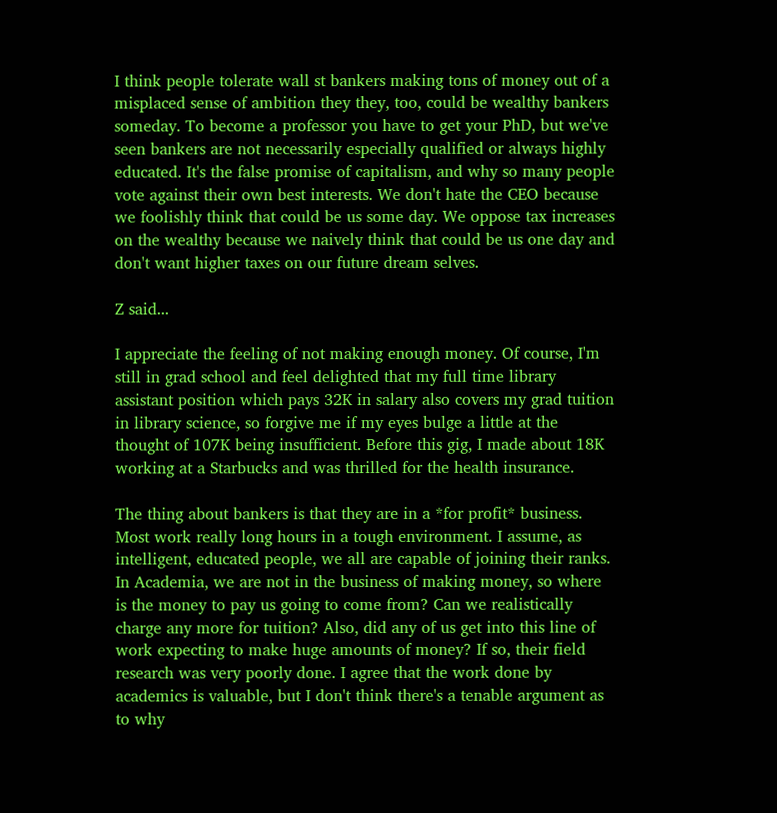I think people tolerate wall st bankers making tons of money out of a misplaced sense of ambition they they, too, could be wealthy bankers someday. To become a professor you have to get your PhD, but we've seen bankers are not necessarily especially qualified or always highly educated. It's the false promise of capitalism, and why so many people vote against their own best interests. We don't hate the CEO because we foolishly think that could be us some day. We oppose tax increases on the wealthy because we naively think that could be us one day and don't want higher taxes on our future dream selves.

Z said...

I appreciate the feeling of not making enough money. Of course, I'm still in grad school and feel delighted that my full time library assistant position which pays 32K in salary also covers my grad tuition in library science, so forgive me if my eyes bulge a little at the thought of 107K being insufficient. Before this gig, I made about 18K working at a Starbucks and was thrilled for the health insurance.

The thing about bankers is that they are in a *for profit* business. Most work really long hours in a tough environment. I assume, as intelligent, educated people, we all are capable of joining their ranks. In Academia, we are not in the business of making money, so where is the money to pay us going to come from? Can we realistically charge any more for tuition? Also, did any of us get into this line of work expecting to make huge amounts of money? If so, their field research was very poorly done. I agree that the work done by academics is valuable, but I don't think there's a tenable argument as to why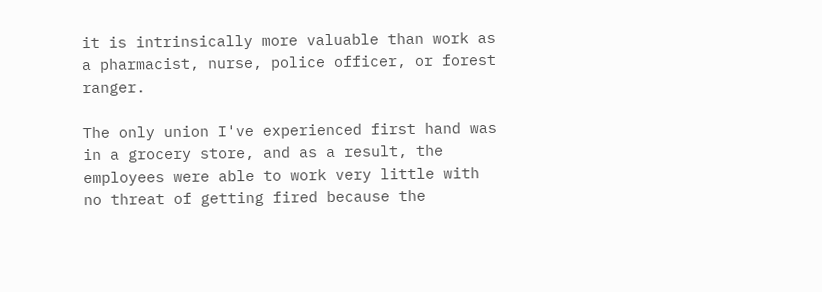it is intrinsically more valuable than work as a pharmacist, nurse, police officer, or forest ranger.

The only union I've experienced first hand was in a grocery store, and as a result, the employees were able to work very little with no threat of getting fired because the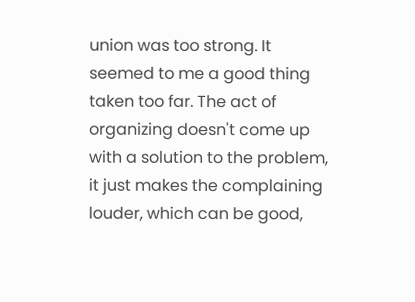union was too strong. It seemed to me a good thing taken too far. The act of organizing doesn't come up with a solution to the problem, it just makes the complaining louder, which can be good,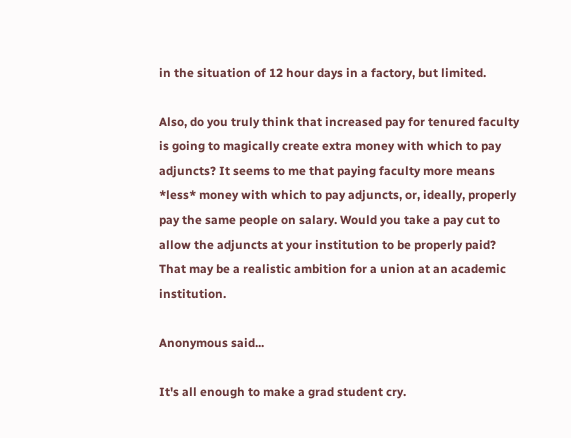in the situation of 12 hour days in a factory, but limited.

Also, do you truly think that increased pay for tenured faculty is going to magically create extra money with which to pay adjuncts? It seems to me that paying faculty more means *less* money with which to pay adjuncts, or, ideally, properly pay the same people on salary. Would you take a pay cut to allow the adjuncts at your institution to be properly paid? That may be a realistic ambition for a union at an academic institution.

Anonymous said...

It's all enough to make a grad student cry.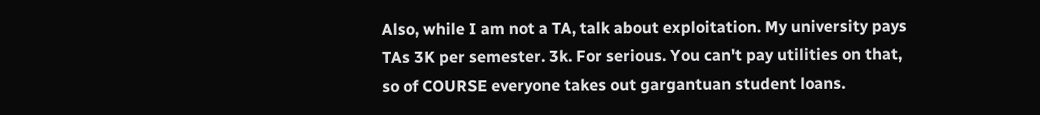Also, while I am not a TA, talk about exploitation. My university pays TAs 3K per semester. 3k. For serious. You can't pay utilities on that, so of COURSE everyone takes out gargantuan student loans.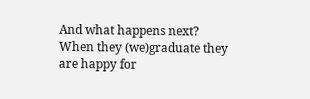And what happens next? When they (we)graduate they are happy for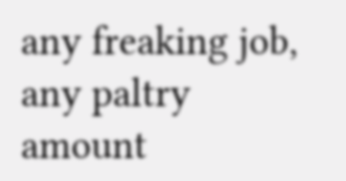any freaking job, any paltry amount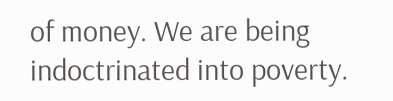of money. We are being indoctrinated into poverty.